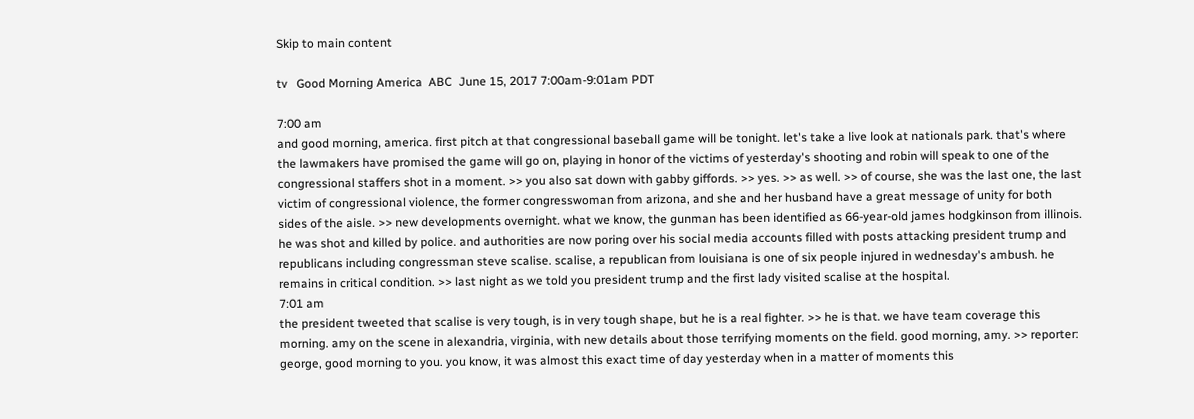Skip to main content

tv   Good Morning America  ABC  June 15, 2017 7:00am-9:01am PDT

7:00 am
and good morning, america. first pitch at that congressional baseball game will be tonight. let's take a live look at nationals park. that's where the lawmakers have promised the game will go on, playing in honor of the victims of yesterday's shooting and robin will speak to one of the congressional staffers shot in a moment. >> you also sat down with gabby giffords. >> yes. >> as well. >> of course, she was the last one, the last victim of congressional violence, the former congresswoman from arizona, and she and her husband have a great message of unity for both sides of the aisle. >> new developments overnight. what we know, the gunman has been identified as 66-year-old james hodgkinson from illinois. he was shot and killed by police. and authorities are now poring over his social media accounts filled with posts attacking president trump and republicans including congressman steve scalise. scalise, a republican from louisiana is one of six people injured in wednesday's ambush. he remains in critical condition. >> last night as we told you president trump and the first lady visited scalise at the hospital.
7:01 am
the president tweeted that scalise is very tough, is in very tough shape, but he is a real fighter. >> he is that. we have team coverage this morning. amy on the scene in alexandria, virginia, with new details about those terrifying moments on the field. good morning, amy. >> reporter: george, good morning to you. you know, it was almost this exact time of day yesterday when in a matter of moments this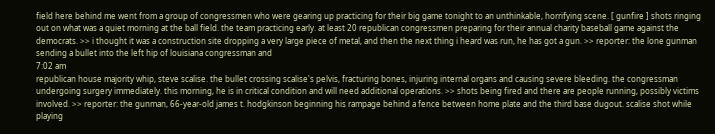field here behind me went from a group of congressmen who were gearing up practicing for their big game tonight to an unthinkable, horrifying scene. [ gunfire ] shots ringing out on what was a quiet morning at the ball field. the team practicing early. at least 20 republican congressmen preparing for their annual charity baseball game against the democrats. >> i thought it was a construction site dropping a very large piece of metal, and then the next thing i heard was run, he has got a gun. >> reporter: the lone gunman sending a bullet into the left hip of louisiana congressman and
7:02 am
republican house majority whip, steve scalise. the bullet crossing scalise's pelvis, fracturing bones, injuring internal organs and causing severe bleeding. the congressman undergoing surgery immediately. this morning, he is in critical condition and will need additional operations. >> shots being fired and there are people running, possibly victims involved. >> reporter: the gunman, 66-year-old james t. hodgkinson beginning his rampage behind a fence between home plate and the third base dugout. scalise shot while playing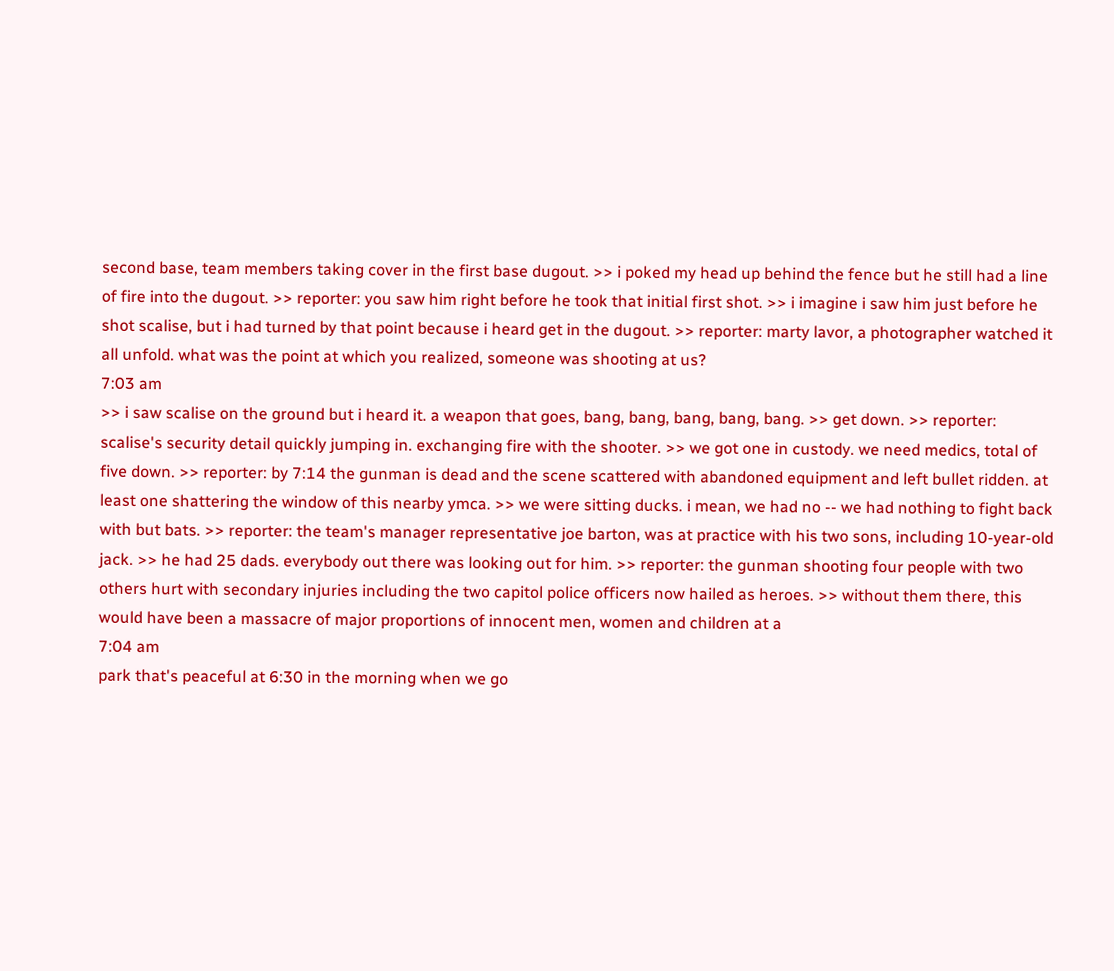second base, team members taking cover in the first base dugout. >> i poked my head up behind the fence but he still had a line of fire into the dugout. >> reporter: you saw him right before he took that initial first shot. >> i imagine i saw him just before he shot scalise, but i had turned by that point because i heard get in the dugout. >> reporter: marty lavor, a photographer watched it all unfold. what was the point at which you realized, someone was shooting at us?
7:03 am
>> i saw scalise on the ground but i heard it. a weapon that goes, bang, bang, bang, bang, bang. >> get down. >> reporter: scalise's security detail quickly jumping in. exchanging fire with the shooter. >> we got one in custody. we need medics, total of five down. >> reporter: by 7:14 the gunman is dead and the scene scattered with abandoned equipment and left bullet ridden. at least one shattering the window of this nearby ymca. >> we were sitting ducks. i mean, we had no -- we had nothing to fight back with but bats. >> reporter: the team's manager representative joe barton, was at practice with his two sons, including 10-year-old jack. >> he had 25 dads. everybody out there was looking out for him. >> reporter: the gunman shooting four people with two others hurt with secondary injuries including the two capitol police officers now hailed as heroes. >> without them there, this would have been a massacre of major proportions of innocent men, women and children at a
7:04 am
park that's peaceful at 6:30 in the morning when we go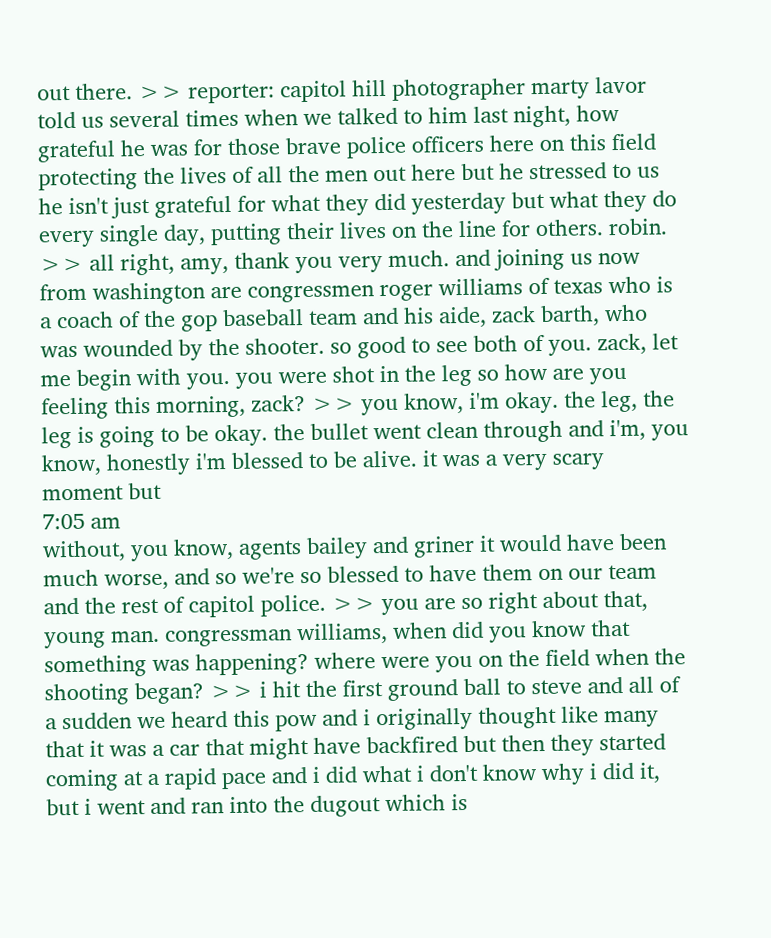out there. >> reporter: capitol hill photographer marty lavor told us several times when we talked to him last night, how grateful he was for those brave police officers here on this field protecting the lives of all the men out here but he stressed to us he isn't just grateful for what they did yesterday but what they do every single day, putting their lives on the line for others. robin. >> all right, amy, thank you very much. and joining us now from washington are congressmen roger williams of texas who is a coach of the gop baseball team and his aide, zack barth, who was wounded by the shooter. so good to see both of you. zack, let me begin with you. you were shot in the leg so how are you feeling this morning, zack? >> you know, i'm okay. the leg, the leg is going to be okay. the bullet went clean through and i'm, you know, honestly i'm blessed to be alive. it was a very scary moment but
7:05 am
without, you know, agents bailey and griner it would have been much worse, and so we're so blessed to have them on our team and the rest of capitol police. >> you are so right about that, young man. congressman williams, when did you know that something was happening? where were you on the field when the shooting began? >> i hit the first ground ball to steve and all of a sudden we heard this pow and i originally thought like many that it was a car that might have backfired but then they started coming at a rapid pace and i did what i don't know why i did it, but i went and ran into the dugout which is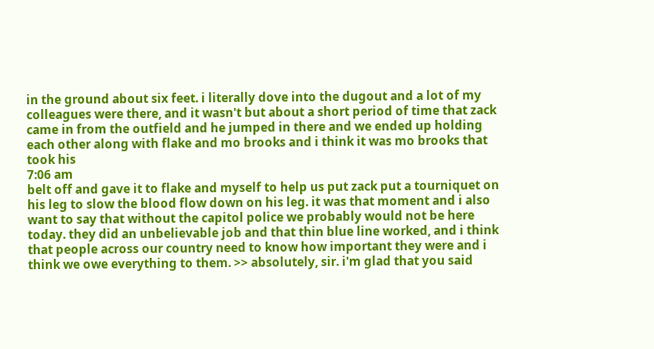in the ground about six feet. i literally dove into the dugout and a lot of my colleagues were there, and it wasn't but about a short period of time that zack came in from the outfield and he jumped in there and we ended up holding each other along with flake and mo brooks and i think it was mo brooks that took his
7:06 am
belt off and gave it to flake and myself to help us put zack put a tourniquet on his leg to slow the blood flow down on his leg. it was that moment and i also want to say that without the capitol police we probably would not be here today. they did an unbelievable job and that thin blue line worked, and i think that people across our country need to know how important they were and i think we owe everything to them. >> absolutely, sir. i'm glad that you said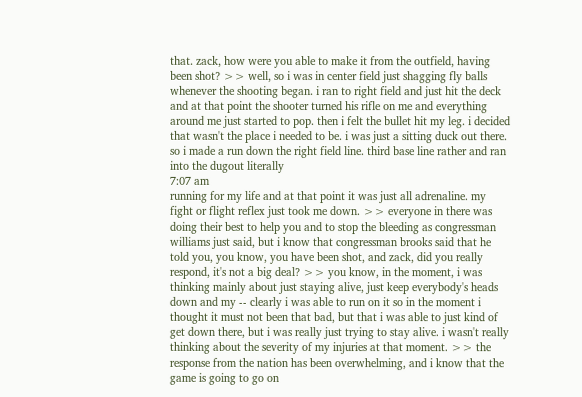that. zack, how were you able to make it from the outfield, having been shot? >> well, so i was in center field just shagging fly balls whenever the shooting began. i ran to right field and just hit the deck and at that point the shooter turned his rifle on me and everything around me just started to pop. then i felt the bullet hit my leg. i decided that wasn't the place i needed to be. i was just a sitting duck out there. so i made a run down the right field line. third base line rather and ran into the dugout literally
7:07 am
running for my life and at that point it was just all adrenaline. my fight or flight reflex just took me down. >> everyone in there was doing their best to help you and to stop the bleeding as congressman williams just said, but i know that congressman brooks said that he told you, you know, you have been shot, and zack, did you really respond, it's not a big deal? >> you know, in the moment, i was thinking mainly about just staying alive, just keep everybody's heads down and my -- clearly i was able to run on it so in the moment i thought it must not been that bad, but that i was able to just kind of get down there, but i was really just trying to stay alive. i wasn't really thinking about the severity of my injuries at that moment. >> the response from the nation has been overwhelming, and i know that the game is going to go on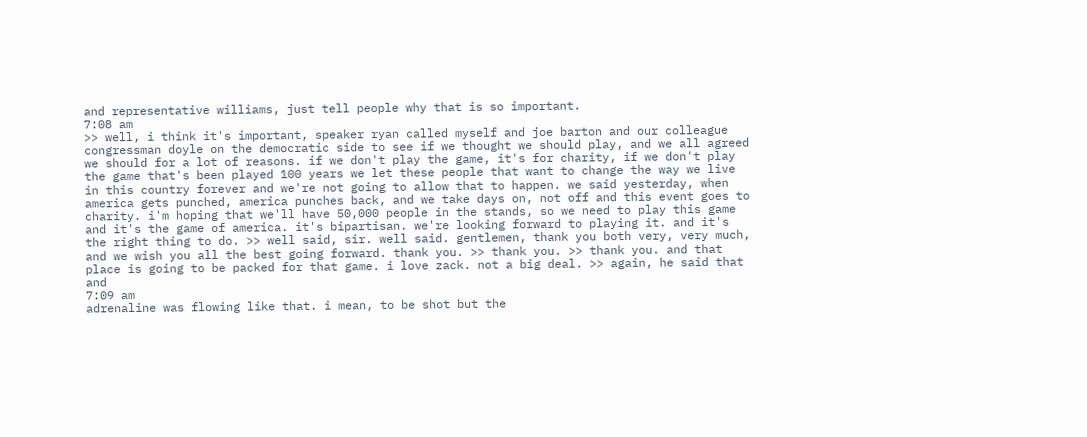and representative williams, just tell people why that is so important.
7:08 am
>> well, i think it's important, speaker ryan called myself and joe barton and our colleague congressman doyle on the democratic side to see if we thought we should play, and we all agreed we should for a lot of reasons. if we don't play the game, it's for charity, if we don't play the game that's been played 100 years we let these people that want to change the way we live in this country forever and we're not going to allow that to happen. we said yesterday, when america gets punched, america punches back, and we take days on, not off and this event goes to charity. i'm hoping that we'll have 50,000 people in the stands, so we need to play this game and it's the game of america. it's bipartisan. we're looking forward to playing it. and it's the right thing to do. >> well said, sir. well said. gentlemen, thank you both very, very much, and we wish you all the best going forward. thank you. >> thank you. >> thank you. and that place is going to be packed for that game. i love zack. not a big deal. >> again, he said that and
7:09 am
adrenaline was flowing like that. i mean, to be shot but the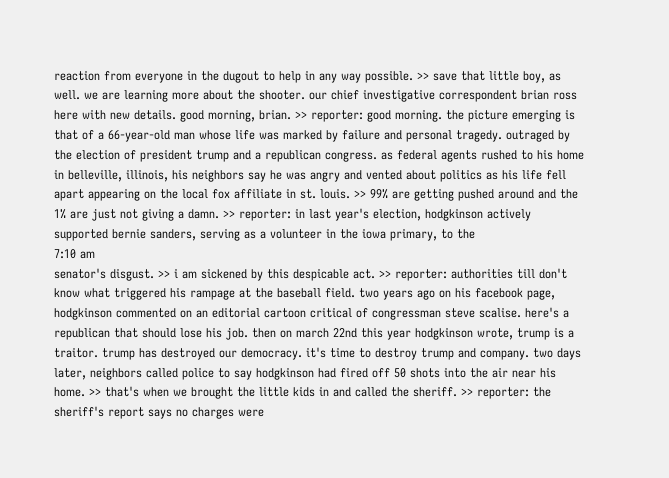reaction from everyone in the dugout to help in any way possible. >> save that little boy, as well. we are learning more about the shooter. our chief investigative correspondent brian ross here with new details. good morning, brian. >> reporter: good morning. the picture emerging is that of a 66-year-old man whose life was marked by failure and personal tragedy. outraged by the election of president trump and a republican congress. as federal agents rushed to his home in belleville, illinois, his neighbors say he was angry and vented about politics as his life fell apart appearing on the local fox affiliate in st. louis. >> 99% are getting pushed around and the 1% are just not giving a damn. >> reporter: in last year's election, hodgkinson actively supported bernie sanders, serving as a volunteer in the iowa primary, to the
7:10 am
senator's disgust. >> i am sickened by this despicable act. >> reporter: authorities till don't know what triggered his rampage at the baseball field. two years ago on his facebook page, hodgkinson commented on an editorial cartoon critical of congressman steve scalise. here's a republican that should lose his job. then on march 22nd this year hodgkinson wrote, trump is a traitor. trump has destroyed our democracy. it's time to destroy trump and company. two days later, neighbors called police to say hodgkinson had fired off 50 shots into the air near his home. >> that's when we brought the little kids in and called the sheriff. >> reporter: the sheriff's report says no charges were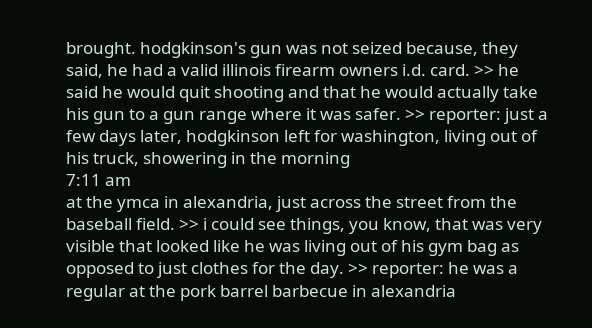brought. hodgkinson's gun was not seized because, they said, he had a valid illinois firearm owners i.d. card. >> he said he would quit shooting and that he would actually take his gun to a gun range where it was safer. >> reporter: just a few days later, hodgkinson left for washington, living out of his truck, showering in the morning
7:11 am
at the ymca in alexandria, just across the street from the baseball field. >> i could see things, you know, that was very visible that looked like he was living out of his gym bag as opposed to just clothes for the day. >> reporter: he was a regular at the pork barrel barbecue in alexandria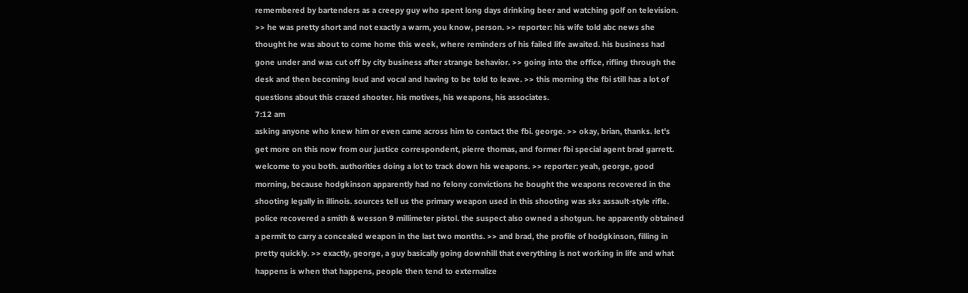remembered by bartenders as a creepy guy who spent long days drinking beer and watching golf on television. >> he was pretty short and not exactly a warm, you know, person. >> reporter: his wife told abc news she thought he was about to come home this week, where reminders of his failed life awaited. his business had gone under and was cut off by city business after strange behavior. >> going into the office, rifling through the desk and then becoming loud and vocal and having to be told to leave. >> this morning the fbi still has a lot of questions about this crazed shooter. his motives, his weapons, his associates.
7:12 am
asking anyone who knew him or even came across him to contact the fbi. george. >> okay, brian, thanks. let's get more on this now from our justice correspondent, pierre thomas, and former fbi special agent brad garrett. welcome to you both. authorities doing a lot to track down his weapons. >> reporter: yeah, george, good morning, because hodgkinson apparently had no felony convictions he bought the weapons recovered in the shooting legally in illinois. sources tell us the primary weapon used in this shooting was sks assault-style rifle. police recovered a smith & wesson 9 millimeter pistol. the suspect also owned a shotgun. he apparently obtained a permit to carry a concealed weapon in the last two months. >> and brad, the profile of hodgkinson, filling in pretty quickly. >> exactly, george, a guy basically going downhill that everything is not working in life and what happens is when that happens, people then tend to externalize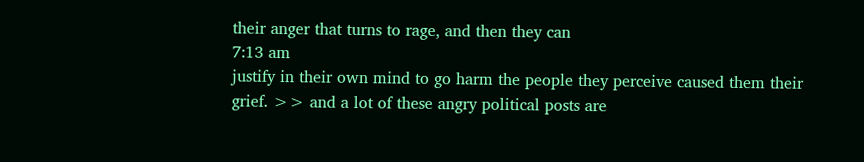their anger that turns to rage, and then they can
7:13 am
justify in their own mind to go harm the people they perceive caused them their grief. >> and a lot of these angry political posts are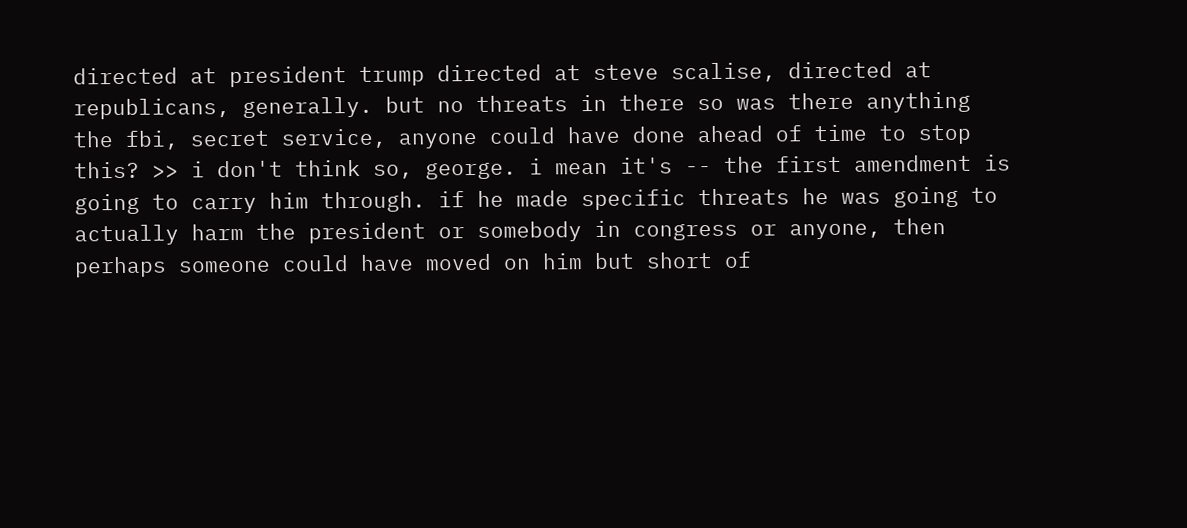directed at president trump directed at steve scalise, directed at republicans, generally. but no threats in there so was there anything the fbi, secret service, anyone could have done ahead of time to stop this? >> i don't think so, george. i mean it's -- the first amendment is going to carry him through. if he made specific threats he was going to actually harm the president or somebody in congress or anyone, then perhaps someone could have moved on him but short of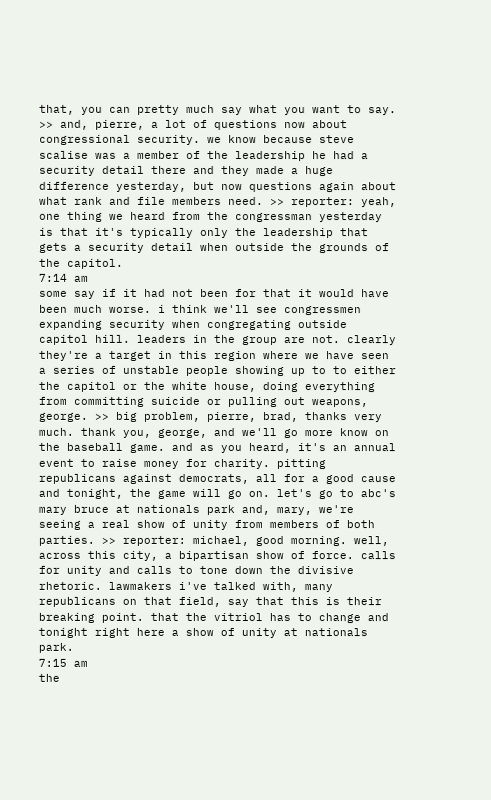that, you can pretty much say what you want to say. >> and, pierre, a lot of questions now about congressional security. we know because steve scalise was a member of the leadership he had a security detail there and they made a huge difference yesterday, but now questions again about what rank and file members need. >> reporter: yeah, one thing we heard from the congressman yesterday is that it's typically only the leadership that gets a security detail when outside the grounds of the capitol.
7:14 am
some say if it had not been for that it would have been much worse. i think we'll see congressmen expanding security when congregating outside capitol hill. leaders in the group are not. clearly they're a target in this region where we have seen a series of unstable people showing up to to either the capitol or the white house, doing everything from committing suicide or pulling out weapons, george. >> big problem, pierre, brad, thanks very much. thank you, george, and we'll go more know on the baseball game. and as you heard, it's an annual event to raise money for charity. pitting republicans against democrats, all for a good cause and tonight, the game will go on. let's go to abc's mary bruce at nationals park and, mary, we're seeing a real show of unity from members of both parties. >> reporter: michael, good morning. well, across this city, a bipartisan show of force. calls for unity and calls to tone down the divisive rhetoric. lawmakers i've talked with, many republicans on that field, say that this is their breaking point. that the vitriol has to change and tonight right here a show of unity at nationals park.
7:15 am
the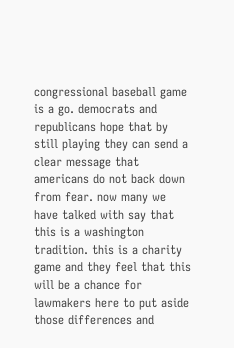congressional baseball game is a go. democrats and republicans hope that by still playing they can send a clear message that americans do not back down from fear. now many we have talked with say that this is a washington tradition. this is a charity game and they feel that this will be a chance for lawmakers here to put aside those differences and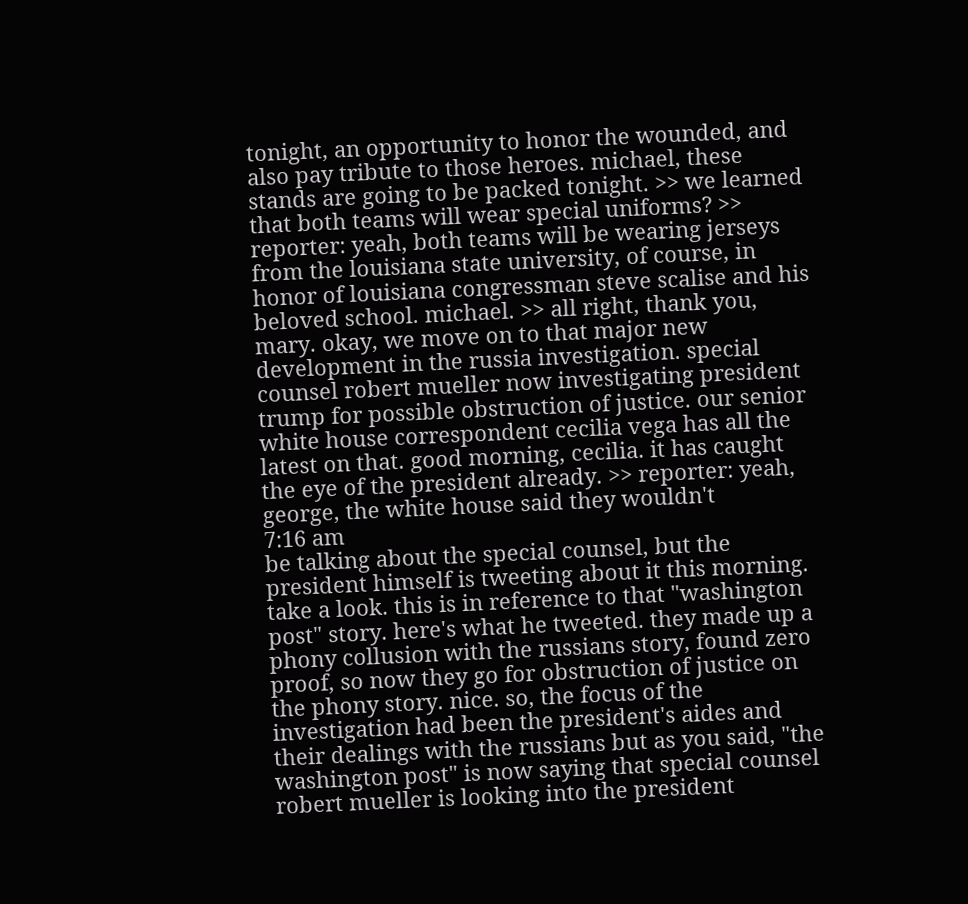tonight, an opportunity to honor the wounded, and also pay tribute to those heroes. michael, these stands are going to be packed tonight. >> we learned that both teams will wear special uniforms? >> reporter: yeah, both teams will be wearing jerseys from the louisiana state university, of course, in honor of louisiana congressman steve scalise and his beloved school. michael. >> all right, thank you, mary. okay, we move on to that major new development in the russia investigation. special counsel robert mueller now investigating president trump for possible obstruction of justice. our senior white house correspondent cecilia vega has all the latest on that. good morning, cecilia. it has caught the eye of the president already. >> reporter: yeah, george, the white house said they wouldn't
7:16 am
be talking about the special counsel, but the president himself is tweeting about it this morning. take a look. this is in reference to that "washington post" story. here's what he tweeted. they made up a phony collusion with the russians story, found zero proof, so now they go for obstruction of justice on the phony story. nice. so, the focus of the investigation had been the president's aides and their dealings with the russians but as you said, "the washington post" is now saying that special counsel robert mueller is looking into the president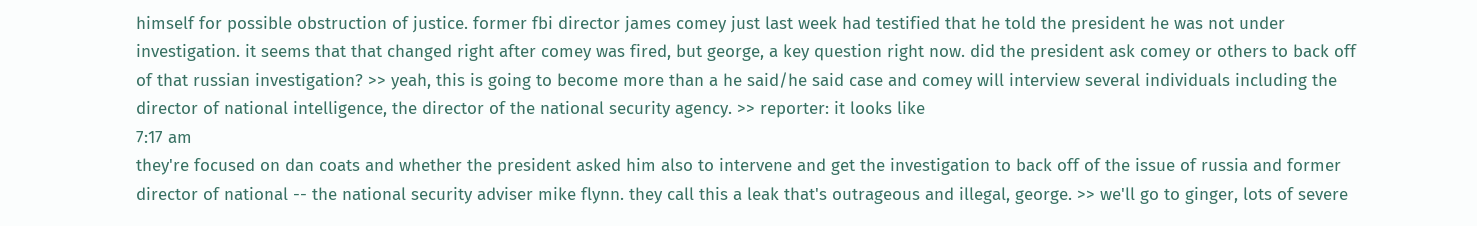himself for possible obstruction of justice. former fbi director james comey just last week had testified that he told the president he was not under investigation. it seems that that changed right after comey was fired, but george, a key question right now. did the president ask comey or others to back off of that russian investigation? >> yeah, this is going to become more than a he said/he said case and comey will interview several individuals including the director of national intelligence, the director of the national security agency. >> reporter: it looks like
7:17 am
they're focused on dan coats and whether the president asked him also to intervene and get the investigation to back off of the issue of russia and former director of national -- the national security adviser mike flynn. they call this a leak that's outrageous and illegal, george. >> we'll go to ginger, lots of severe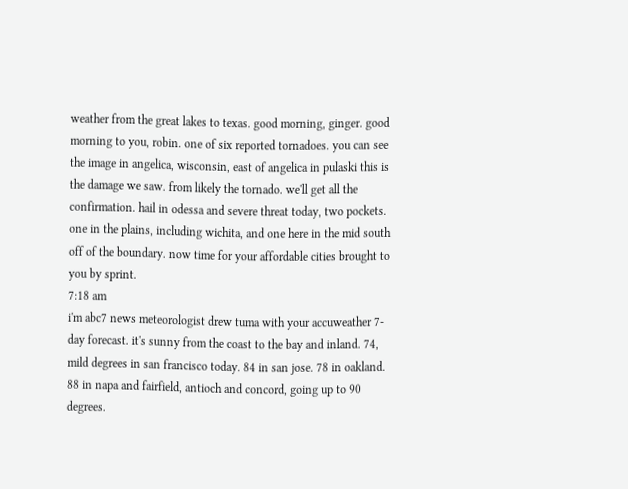weather from the great lakes to texas. good morning, ginger. good morning to you, robin. one of six reported tornadoes. you can see the image in angelica, wisconsin, east of angelica in pulaski this is the damage we saw. from likely the tornado. we'll get all the confirmation. hail in odessa and severe threat today, two pockets. one in the plains, including wichita, and one here in the mid south off of the boundary. now time for your affordable cities brought to you by sprint.
7:18 am
i'm abc7 news meteorologist drew tuma with your accuweather 7-day forecast. it's sunny from the coast to the bay and inland. 74, mild degrees in san francisco today. 84 in san jose. 78 in oakland. 88 in napa and fairfield, antioch and concord, going up to 90 degrees.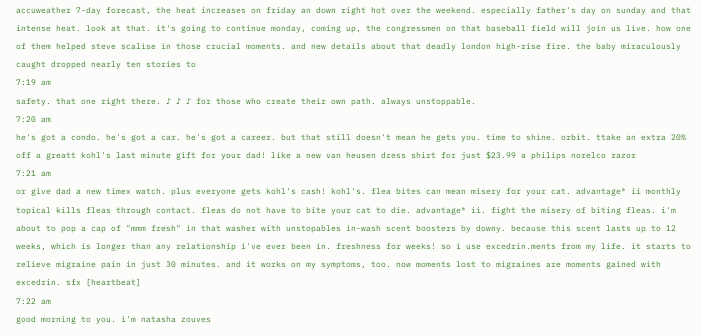accuweather 7-day forecast, the heat increases on friday an down right hot over the weekend. especially father's day on sunday and that intense heat. look at that. it's going to continue monday, coming up, the congressmen on that baseball field will join us live. how one of them helped steve scalise in those crucial moments. and new details about that deadly london high-rise fire. the baby miraculously caught dropped nearly ten stories to
7:19 am
safety. that one right there. ♪ ♪ ♪ for those who create their own path. always unstoppable.
7:20 am
he's got a condo. he's got a car. he's got a career. but that still doesn't mean he gets you. time to shine. orbit. ttake an extra 20% off a greatt kohl's last minute gift for your dad! like a new van heusen dress shirt for just $23.99 a philips norelco razor
7:21 am
or give dad a new timex watch. plus everyone gets kohl's cash! kohl's. flea bites can mean misery for your cat. advantage® ii monthly topical kills fleas through contact. fleas do not have to bite your cat to die. advantage® ii. fight the misery of biting fleas. i'm about to pop a cap of "mmm fresh" in that washer with unstopables in-wash scent boosters by downy. because this scent lasts up to 12 weeks, which is longer than any relationship i've ever been in. freshness for weeks! so i use excedrin.ments from my life. it starts to relieve migraine pain in just 30 minutes. and it works on my symptoms, too. now moments lost to migraines are moments gained with excedrin. sfx [heartbeat]
7:22 am
good morning to you. i'm natasha zouves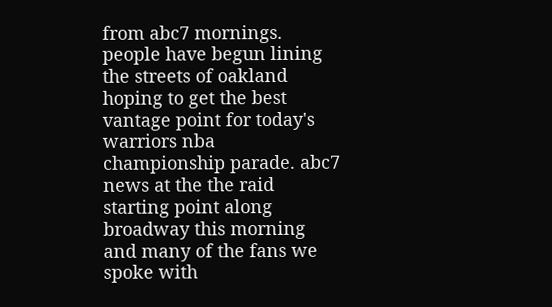from abc7 mornings. people have begun lining the streets of oakland hoping to get the best vantage point for today's warriors nba championship parade. abc7 news at the the raid starting point along broadway this morning and many of the fans we spoke with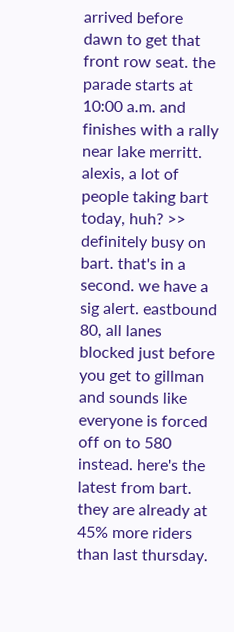arrived before dawn to get that front row seat. the parade starts at 10:00 a.m. and finishes with a rally near lake merritt. alexis, a lot of people taking bart today, huh? >> definitely busy on bart. that's in a second. we have a sig alert. eastbound 80, all lanes blocked just before you get to gillman and sounds like everyone is forced off on to 580 instead. here's the latest from bart. they are already at 45% more riders than last thursday.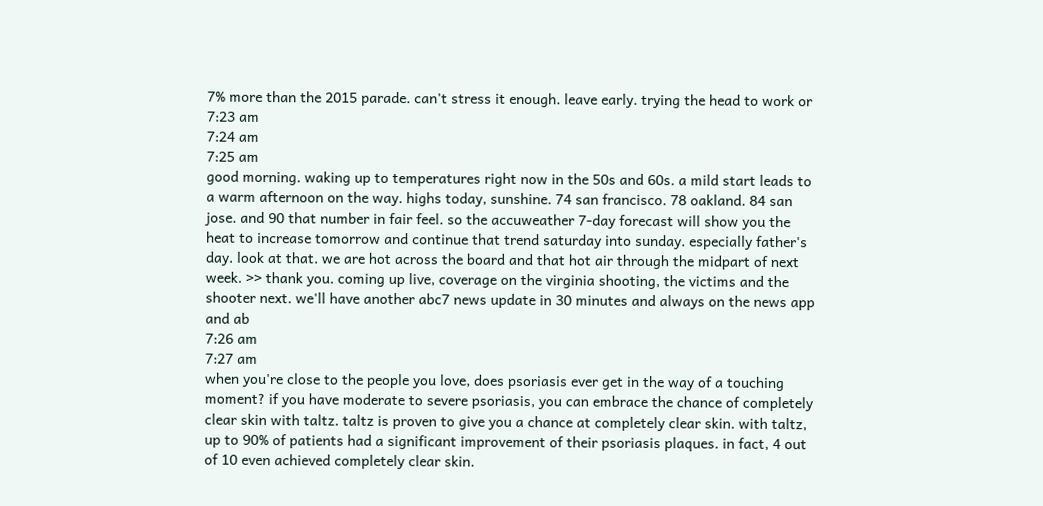7% more than the 2015 parade. can't stress it enough. leave early. trying the head to work or
7:23 am
7:24 am
7:25 am
good morning. waking up to temperatures right now in the 50s and 60s. a mild start leads to a warm afternoon on the way. highs today, sunshine. 74 san francisco. 78 oakland. 84 san jose. and 90 that number in fair feel. so the accuweather 7-day forecast will show you the heat to increase tomorrow and continue that trend saturday into sunday. especially father's day. look at that. we are hot across the board and that hot air through the midpart of next week. >> thank you. coming up live, coverage on the virginia shooting, the victims and the shooter next. we'll have another abc7 news update in 30 minutes and always on the news app and ab
7:26 am
7:27 am
when you're close to the people you love, does psoriasis ever get in the way of a touching moment? if you have moderate to severe psoriasis, you can embrace the chance of completely clear skin with taltz. taltz is proven to give you a chance at completely clear skin. with taltz, up to 90% of patients had a significant improvement of their psoriasis plaques. in fact, 4 out of 10 even achieved completely clear skin.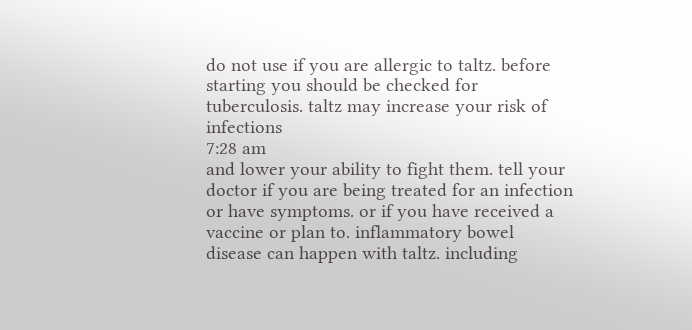do not use if you are allergic to taltz. before starting you should be checked for tuberculosis. taltz may increase your risk of infections
7:28 am
and lower your ability to fight them. tell your doctor if you are being treated for an infection or have symptoms. or if you have received a vaccine or plan to. inflammatory bowel disease can happen with taltz. including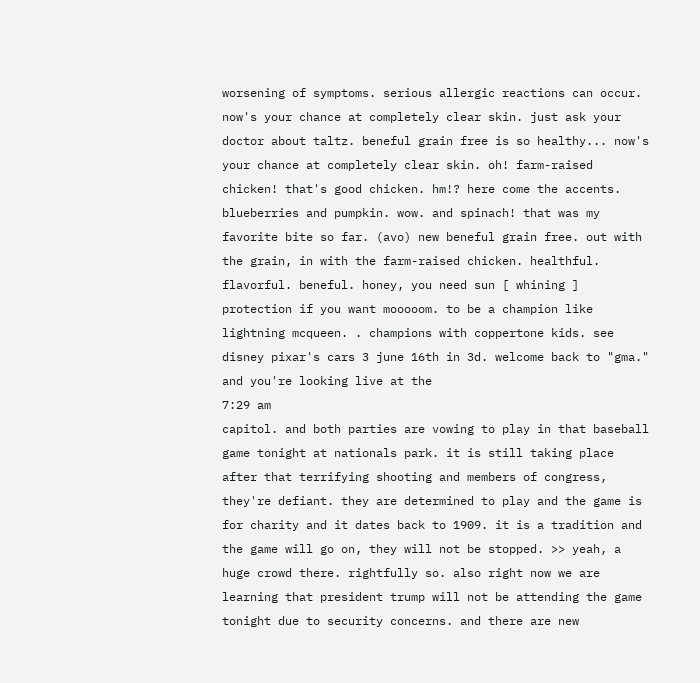worsening of symptoms. serious allergic reactions can occur. now's your chance at completely clear skin. just ask your doctor about taltz. beneful grain free is so healthy... now's your chance at completely clear skin. oh! farm-raised chicken! that's good chicken. hm!? here come the accents. blueberries and pumpkin. wow. and spinach! that was my favorite bite so far. (avo) new beneful grain free. out with the grain, in with the farm-raised chicken. healthful. flavorful. beneful. honey, you need sun [ whining ] protection if you want mooooom. to be a champion like lightning mcqueen. . champions with coppertone kids. see disney pixar's cars 3 june 16th in 3d. welcome back to "gma." and you're looking live at the
7:29 am
capitol. and both parties are vowing to play in that baseball game tonight at nationals park. it is still taking place after that terrifying shooting and members of congress, they're defiant. they are determined to play and the game is for charity and it dates back to 1909. it is a tradition and the game will go on, they will not be stopped. >> yeah, a huge crowd there. rightfully so. also right now we are learning that president trump will not be attending the game tonight due to security concerns. and there are new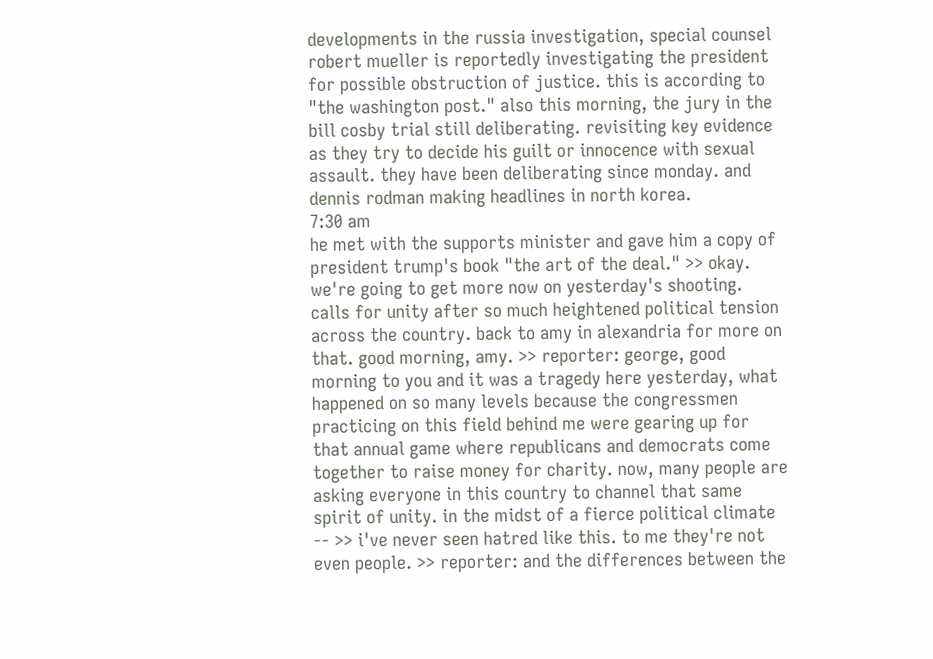developments in the russia investigation, special counsel robert mueller is reportedly investigating the president for possible obstruction of justice. this is according to "the washington post." also this morning, the jury in the bill cosby trial still deliberating. revisiting key evidence as they try to decide his guilt or innocence with sexual assault. they have been deliberating since monday. and dennis rodman making headlines in north korea.
7:30 am
he met with the supports minister and gave him a copy of president trump's book "the art of the deal." >> okay. we're going to get more now on yesterday's shooting. calls for unity after so much heightened political tension across the country. back to amy in alexandria for more on that. good morning, amy. >> reporter: george, good morning to you and it was a tragedy here yesterday, what happened on so many levels because the congressmen practicing on this field behind me were gearing up for that annual game where republicans and democrats come together to raise money for charity. now, many people are asking everyone in this country to channel that same spirit of unity. in the midst of a fierce political climate -- >> i've never seen hatred like this. to me they're not even people. >> reporter: and the differences between the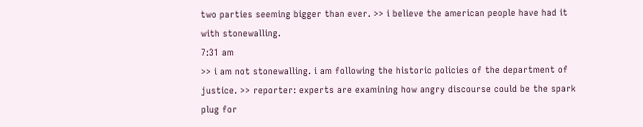two parties seeming bigger than ever. >> i believe the american people have had it with stonewalling.
7:31 am
>> i am not stonewalling. i am following the historic policies of the department of justice. >> reporter: experts are examining how angry discourse could be the spark plug for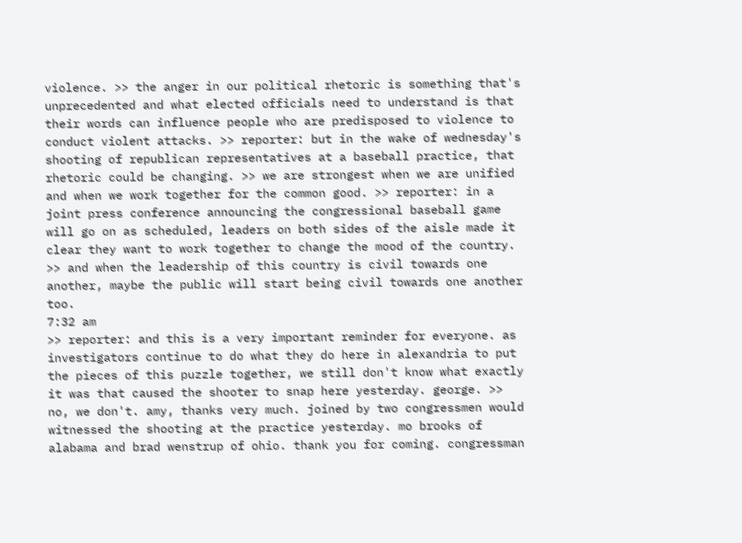violence. >> the anger in our political rhetoric is something that's unprecedented and what elected officials need to understand is that their words can influence people who are predisposed to violence to conduct violent attacks. >> reporter: but in the wake of wednesday's shooting of republican representatives at a baseball practice, that rhetoric could be changing. >> we are strongest when we are unified and when we work together for the common good. >> reporter: in a joint press conference announcing the congressional baseball game will go on as scheduled, leaders on both sides of the aisle made it clear they want to work together to change the mood of the country. >> and when the leadership of this country is civil towards one another, maybe the public will start being civil towards one another too.
7:32 am
>> reporter: and this is a very important reminder for everyone. as investigators continue to do what they do here in alexandria to put the pieces of this puzzle together, we still don't know what exactly it was that caused the shooter to snap here yesterday. george. >> no, we don't. amy, thanks very much. joined by two congressmen would witnessed the shooting at the practice yesterday. mo brooks of alabama and brad wenstrup of ohio. thank you for coming. congressman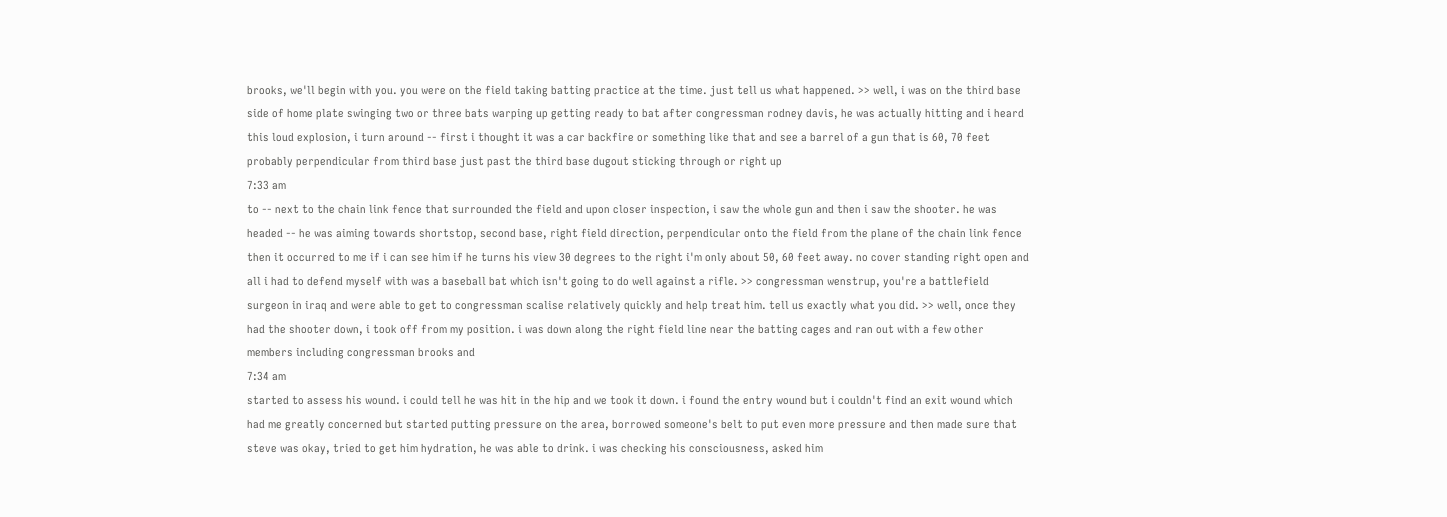brooks, we'll begin with you. you were on the field taking batting practice at the time. just tell us what happened. >> well, i was on the third base side of home plate swinging two or three bats warping up getting ready to bat after congressman rodney davis, he was actually hitting and i heard this loud explosion, i turn around -- first i thought it was a car backfire or something like that and see a barrel of a gun that is 60, 70 feet probably perpendicular from third base just past the third base dugout sticking through or right up
7:33 am
to -- next to the chain link fence that surrounded the field and upon closer inspection, i saw the whole gun and then i saw the shooter. he was headed -- he was aiming towards shortstop, second base, right field direction, perpendicular onto the field from the plane of the chain link fence then it occurred to me if i can see him if he turns his view 30 degrees to the right i'm only about 50, 60 feet away. no cover standing right open and all i had to defend myself with was a baseball bat which isn't going to do well against a rifle. >> congressman wenstrup, you're a battlefield surgeon in iraq and were able to get to congressman scalise relatively quickly and help treat him. tell us exactly what you did. >> well, once they had the shooter down, i took off from my position. i was down along the right field line near the batting cages and ran out with a few other members including congressman brooks and
7:34 am
started to assess his wound. i could tell he was hit in the hip and we took it down. i found the entry wound but i couldn't find an exit wound which had me greatly concerned but started putting pressure on the area, borrowed someone's belt to put even more pressure and then made sure that steve was okay, tried to get him hydration, he was able to drink. i was checking his consciousness, asked him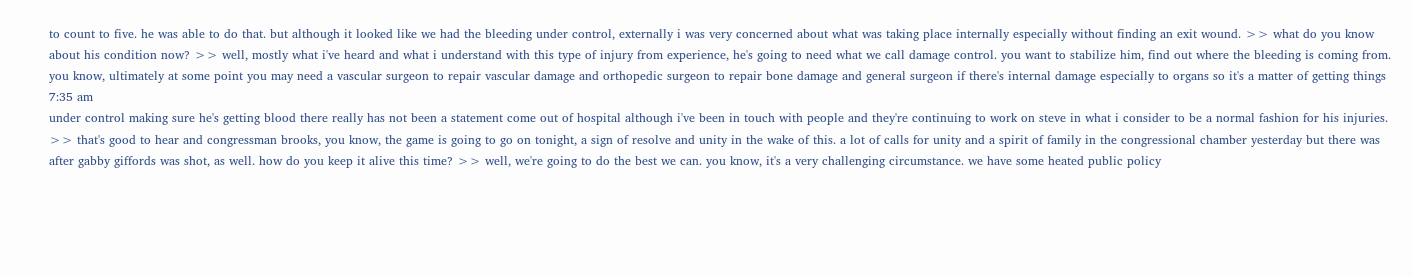to count to five. he was able to do that. but although it looked like we had the bleeding under control, externally i was very concerned about what was taking place internally especially without finding an exit wound. >> what do you know about his condition now? >> well, mostly what i've heard and what i understand with this type of injury from experience, he's going to need what we call damage control. you want to stabilize him, find out where the bleeding is coming from. you know, ultimately at some point you may need a vascular surgeon to repair vascular damage and orthopedic surgeon to repair bone damage and general surgeon if there's internal damage especially to organs so it's a matter of getting things
7:35 am
under control making sure he's getting blood there really has not been a statement come out of hospital although i've been in touch with people and they're continuing to work on steve in what i consider to be a normal fashion for his injuries. >> that's good to hear and congressman brooks, you know, the game is going to go on tonight, a sign of resolve and unity in the wake of this. a lot of calls for unity and a spirit of family in the congressional chamber yesterday but there was after gabby giffords was shot, as well. how do you keep it alive this time? >> well, we're going to do the best we can. you know, it's a very challenging circumstance. we have some heated public policy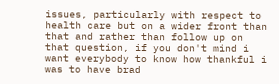issues, particularly with respect to health care but on a wider front than that and rather than follow up on that question, if you don't mind i want everybody to know how thankful i was to have brad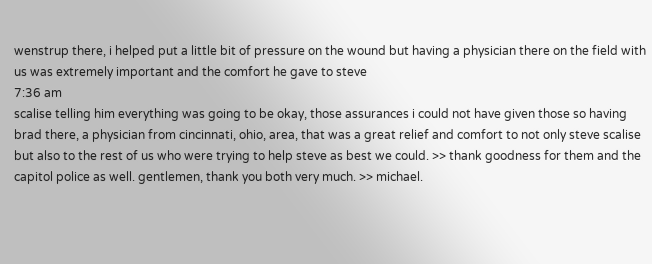wenstrup there, i helped put a little bit of pressure on the wound but having a physician there on the field with us was extremely important and the comfort he gave to steve
7:36 am
scalise telling him everything was going to be okay, those assurances i could not have given those so having brad there, a physician from cincinnati, ohio, area, that was a great relief and comfort to not only steve scalise but also to the rest of us who were trying to help steve as best we could. >> thank goodness for them and the capitol police as well. gentlemen, thank you both very much. >> michael.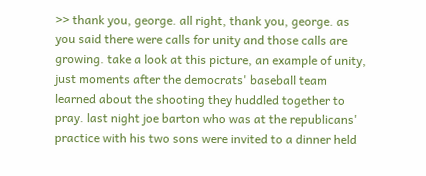>> thank you, george. all right, thank you, george. as you said there were calls for unity and those calls are growing. take a look at this picture, an example of unity, just moments after the democrats' baseball team learned about the shooting they huddled together to pray. last night joe barton who was at the republicans' practice with his two sons were invited to a dinner held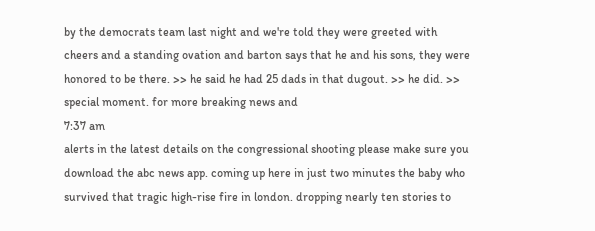by the democrats team last night and we're told they were greeted with cheers and a standing ovation and barton says that he and his sons, they were honored to be there. >> he said he had 25 dads in that dugout. >> he did. >> special moment. for more breaking news and
7:37 am
alerts in the latest details on the congressional shooting please make sure you download the abc news app. coming up here in just two minutes the baby who survived that tragic high-rise fire in london. dropping nearly ten stories to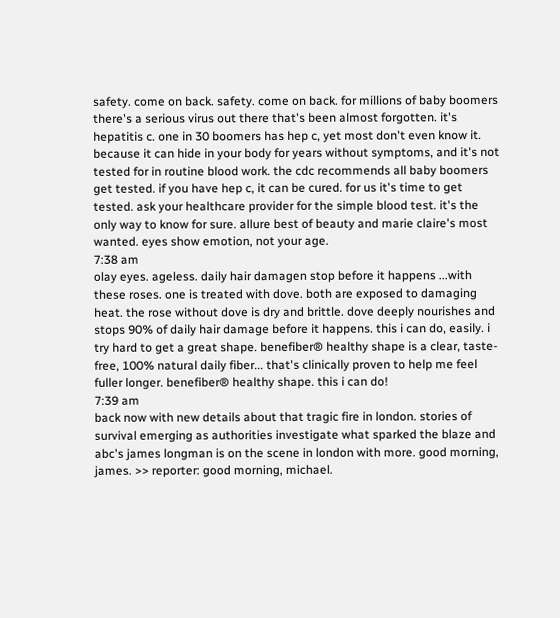safety. come on back. safety. come on back. for millions of baby boomers there's a serious virus out there that's been almost forgotten. it's hepatitis c. one in 30 boomers has hep c, yet most don't even know it. because it can hide in your body for years without symptoms, and it's not tested for in routine blood work. the cdc recommends all baby boomers get tested. if you have hep c, it can be cured. for us it's time to get tested. ask your healthcare provider for the simple blood test. it's the only way to know for sure. allure best of beauty and marie claire's most wanted. eyes show emotion, not your age.
7:38 am
olay eyes. ageless. daily hair damagen stop before it happens ...with these roses. one is treated with dove. both are exposed to damaging heat. the rose without dove is dry and brittle. dove deeply nourishes and stops 90% of daily hair damage before it happens. this i can do, easily. i try hard to get a great shape. benefiber® healthy shape is a clear, taste-free, 100% natural daily fiber... that's clinically proven to help me feel fuller longer. benefiber® healthy shape. this i can do!
7:39 am
back now with new details about that tragic fire in london. stories of survival emerging as authorities investigate what sparked the blaze and abc's james longman is on the scene in london with more. good morning, james. >> reporter: good morning, michael.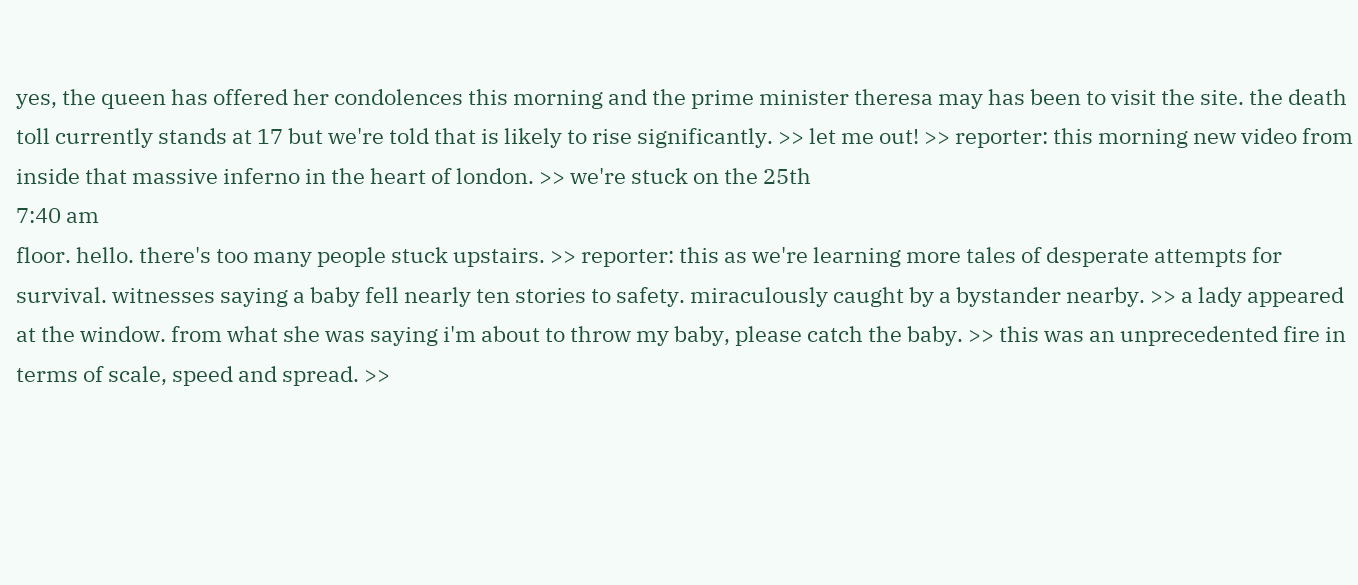yes, the queen has offered her condolences this morning and the prime minister theresa may has been to visit the site. the death toll currently stands at 17 but we're told that is likely to rise significantly. >> let me out! >> reporter: this morning new video from inside that massive inferno in the heart of london. >> we're stuck on the 25th
7:40 am
floor. hello. there's too many people stuck upstairs. >> reporter: this as we're learning more tales of desperate attempts for survival. witnesses saying a baby fell nearly ten stories to safety. miraculously caught by a bystander nearby. >> a lady appeared at the window. from what she was saying i'm about to throw my baby, please catch the baby. >> this was an unprecedented fire in terms of scale, speed and spread. >>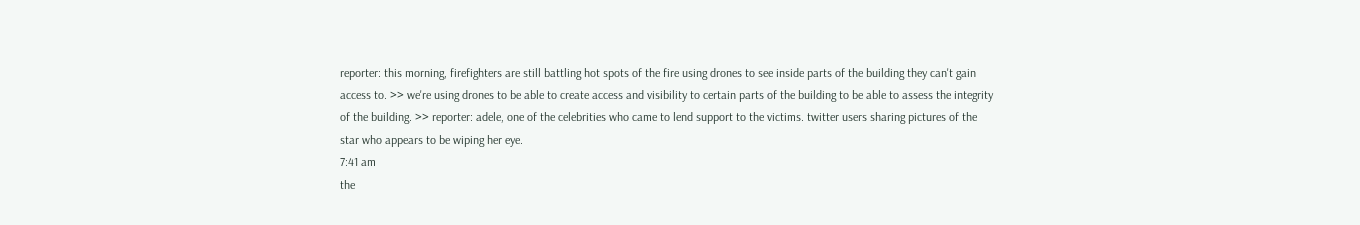reporter: this morning, firefighters are still battling hot spots of the fire using drones to see inside parts of the building they can't gain access to. >> we're using drones to be able to create access and visibility to certain parts of the building to be able to assess the integrity of the building. >> reporter: adele, one of the celebrities who came to lend support to the victims. twitter users sharing pictures of the star who appears to be wiping her eye.
7:41 am
the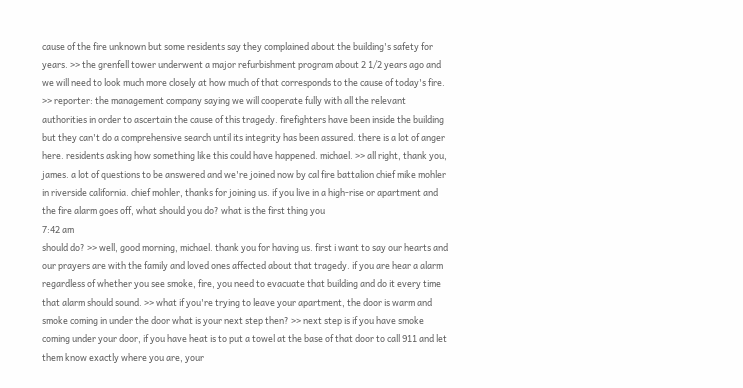cause of the fire unknown but some residents say they complained about the building's safety for years. >> the grenfell tower underwent a major refurbishment program about 2 1/2 years ago and we will need to look much more closely at how much of that corresponds to the cause of today's fire. >> reporter: the management company saying we will cooperate fully with all the relevant authorities in order to ascertain the cause of this tragedy. firefighters have been inside the building but they can't do a comprehensive search until its integrity has been assured. there is a lot of anger here. residents asking how something like this could have happened. michael. >> all right, thank you, james. a lot of questions to be answered and we're joined now by cal fire battalion chief mike mohler in riverside california. chief mohler, thanks for joining us. if you live in a high-rise or apartment and the fire alarm goes off, what should you do? what is the first thing you
7:42 am
should do? >> well, good morning, michael. thank you for having us. first i want to say our hearts and our prayers are with the family and loved ones affected about that tragedy. if you are hear a alarm regardless of whether you see smoke, fire, you need to evacuate that building and do it every time that alarm should sound. >> what if you're trying to leave your apartment, the door is warm and smoke coming in under the door what is your next step then? >> next step is if you have smoke coming under your door, if you have heat is to put a towel at the base of that door to call 911 and let them know exactly where you are, your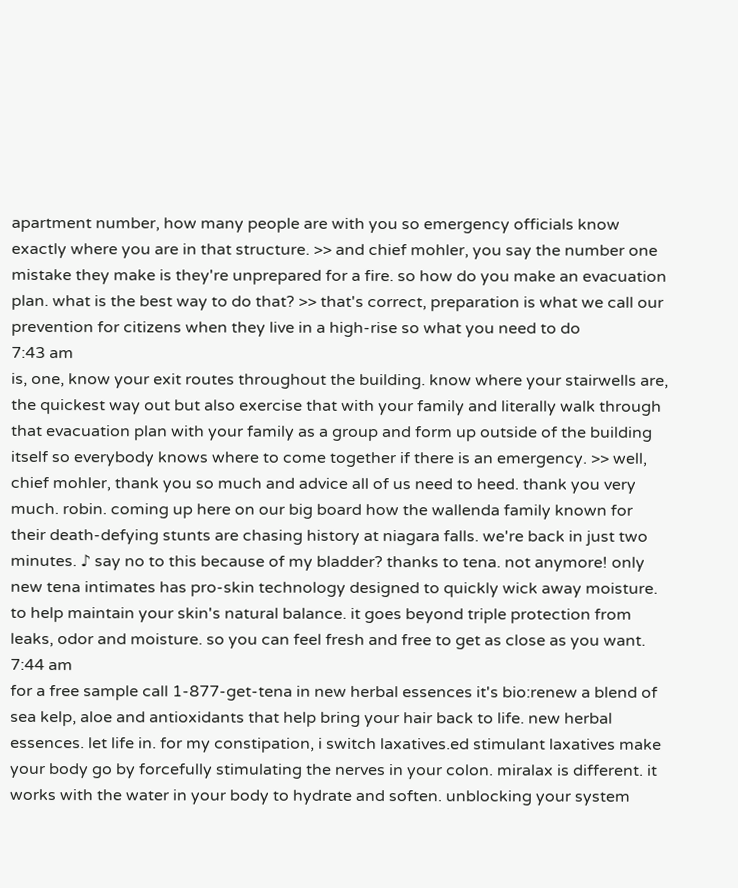apartment number, how many people are with you so emergency officials know exactly where you are in that structure. >> and chief mohler, you say the number one mistake they make is they're unprepared for a fire. so how do you make an evacuation plan. what is the best way to do that? >> that's correct, preparation is what we call our prevention for citizens when they live in a high-rise so what you need to do
7:43 am
is, one, know your exit routes throughout the building. know where your stairwells are, the quickest way out but also exercise that with your family and literally walk through that evacuation plan with your family as a group and form up outside of the building itself so everybody knows where to come together if there is an emergency. >> well, chief mohler, thank you so much and advice all of us need to heed. thank you very much. robin. coming up here on our big board how the wallenda family known for their death-defying stunts are chasing history at niagara falls. we're back in just two minutes. ♪ say no to this because of my bladder? thanks to tena. not anymore! only new tena intimates has pro-skin technology designed to quickly wick away moisture. to help maintain your skin's natural balance. it goes beyond triple protection from leaks, odor and moisture. so you can feel fresh and free to get as close as you want.
7:44 am
for a free sample call 1-877-get-tena in new herbal essences it's bio:renew a blend of sea kelp, aloe and antioxidants that help bring your hair back to life. new herbal essences. let life in. for my constipation, i switch laxatives.ed stimulant laxatives make your body go by forcefully stimulating the nerves in your colon. miralax is different. it works with the water in your body to hydrate and soften. unblocking your system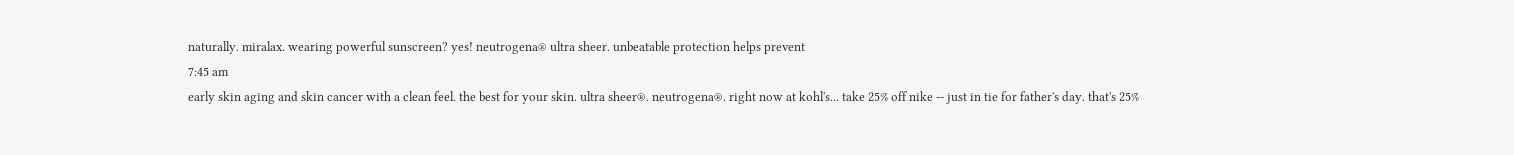naturally. miralax. wearing powerful sunscreen? yes! neutrogena® ultra sheer. unbeatable protection helps prevent
7:45 am
early skin aging and skin cancer with a clean feel. the best for your skin. ultra sheer®. neutrogena®. right now at kohl's... take 25% off nike -- just in tie for father's day. that's 25%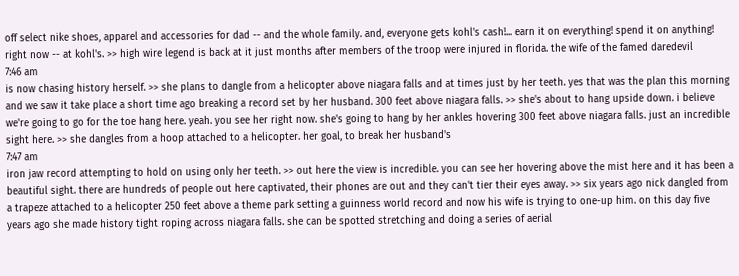off select nike shoes, apparel and accessories for dad -- and the whole family. and, everyone gets kohl's cash!... earn it on everything! spend it on anything! right now -- at kohl's. >> high wire legend is back at it just months after members of the troop were injured in florida. the wife of the famed daredevil
7:46 am
is now chasing history herself. >> she plans to dangle from a helicopter above niagara falls and at times just by her teeth. yes that was the plan this morning and we saw it take place a short time ago breaking a record set by her husband. 300 feet above niagara falls. >> she's about to hang upside down. i believe we're going to go for the toe hang here. yeah. you see her right now. she's going to hang by her ankles hovering 300 feet above niagara falls. just an incredible sight here. >> she dangles from a hoop attached to a helicopter. her goal, to break her husband's
7:47 am
iron jaw record attempting to hold on using only her teeth. >> out here the view is incredible. you can see her hovering above the mist here and it has been a beautiful sight. there are hundreds of people out here captivated, their phones are out and they can't tier their eyes away. >> six years ago nick dangled from a trapeze attached to a helicopter 250 feet above a theme park setting a guinness world record and now his wife is trying to one-up him. on this day five years ago she made history tight roping across niagara falls. she can be spotted stretching and doing a series of aerial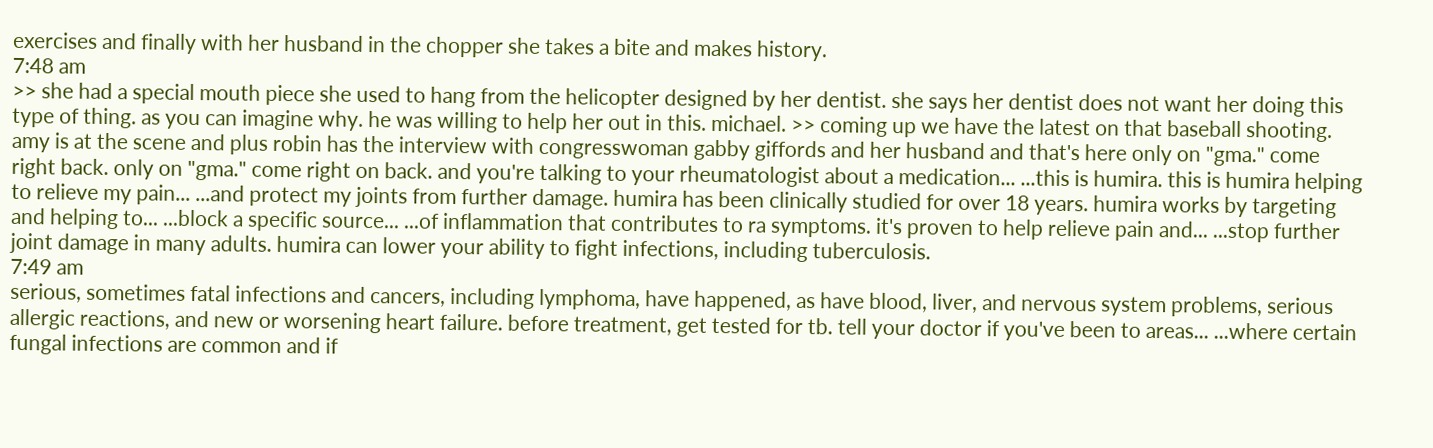exercises and finally with her husband in the chopper she takes a bite and makes history.
7:48 am
>> she had a special mouth piece she used to hang from the helicopter designed by her dentist. she says her dentist does not want her doing this type of thing. as you can imagine why. he was willing to help her out in this. michael. >> coming up we have the latest on that baseball shooting. amy is at the scene and plus robin has the interview with congresswoman gabby giffords and her husband and that's here only on "gma." come right back. only on "gma." come right on back. and you're talking to your rheumatologist about a medication... ...this is humira. this is humira helping to relieve my pain... ...and protect my joints from further damage. humira has been clinically studied for over 18 years. humira works by targeting and helping to... ...block a specific source... ...of inflammation that contributes to ra symptoms. it's proven to help relieve pain and... ...stop further joint damage in many adults. humira can lower your ability to fight infections, including tuberculosis.
7:49 am
serious, sometimes fatal infections and cancers, including lymphoma, have happened, as have blood, liver, and nervous system problems, serious allergic reactions, and new or worsening heart failure. before treatment, get tested for tb. tell your doctor if you've been to areas... ...where certain fungal infections are common and if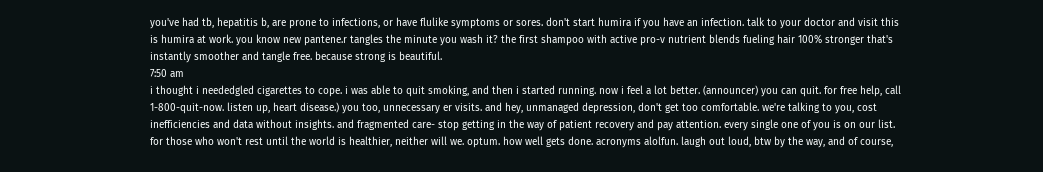you've had tb, hepatitis b, are prone to infections, or have flulike symptoms or sores. don't start humira if you have an infection. talk to your doctor and visit this is humira at work. you know new pantene.r tangles the minute you wash it? the first shampoo with active pro-v nutrient blends fueling hair 100% stronger that's instantly smoother and tangle free. because strong is beautiful.
7:50 am
i thought i neededgled cigarettes to cope. i was able to quit smoking, and then i started running. now i feel a lot better. (announcer) you can quit. for free help, call 1-800-quit-now. listen up, heart disease.) you too, unnecessary er visits. and hey, unmanaged depression, don't get too comfortable. we're talking to you, cost inefficiencies and data without insights. and fragmented care- stop getting in the way of patient recovery and pay attention. every single one of you is on our list. for those who won't rest until the world is healthier, neither will we. optum. how well gets done. acronyms alolfun. laugh out loud, btw by the way, and of course,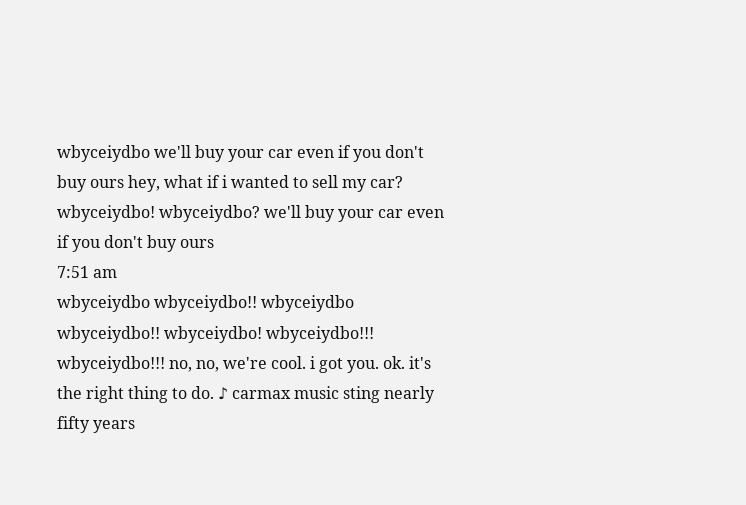wbyceiydbo we'll buy your car even if you don't buy ours hey, what if i wanted to sell my car? wbyceiydbo! wbyceiydbo? we'll buy your car even if you don't buy ours
7:51 am
wbyceiydbo wbyceiydbo!! wbyceiydbo wbyceiydbo!! wbyceiydbo! wbyceiydbo!!! wbyceiydbo!!! no, no, we're cool. i got you. ok. it's the right thing to do. ♪ carmax music sting nearly fifty years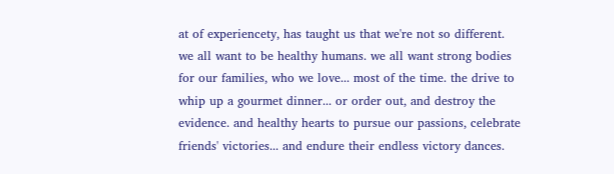at of experiencety, has taught us that we're not so different. we all want to be healthy humans. we all want strong bodies for our families, who we love... most of the time. the drive to whip up a gourmet dinner... or order out, and destroy the evidence. and healthy hearts to pursue our passions, celebrate friends' victories... and endure their endless victory dances.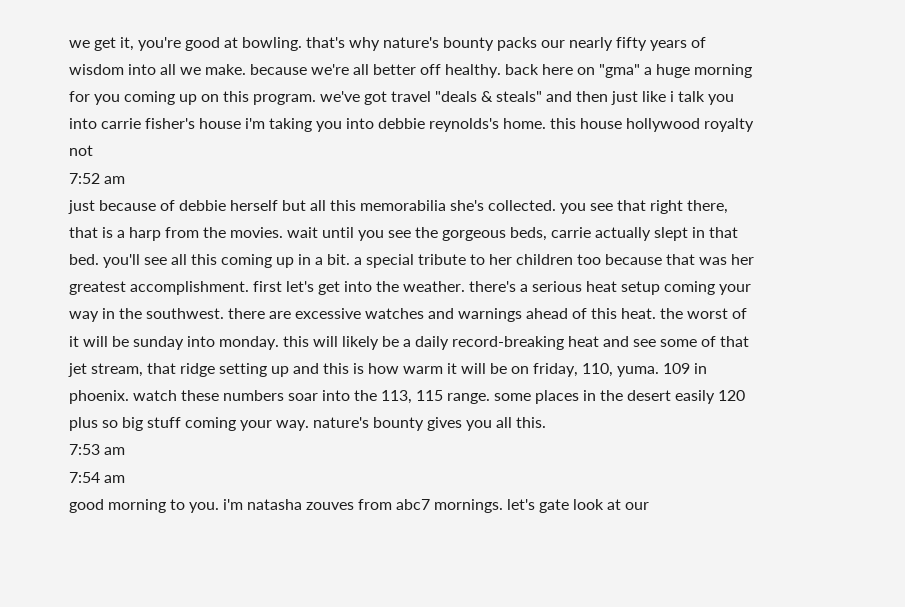we get it, you're good at bowling. that's why nature's bounty packs our nearly fifty years of wisdom into all we make. because we're all better off healthy. back here on "gma" a huge morning for you coming up on this program. we've got travel "deals & steals" and then just like i talk you into carrie fisher's house i'm taking you into debbie reynolds's home. this house hollywood royalty not
7:52 am
just because of debbie herself but all this memorabilia she's collected. you see that right there, that is a harp from the movies. wait until you see the gorgeous beds, carrie actually slept in that bed. you'll see all this coming up in a bit. a special tribute to her children too because that was her greatest accomplishment. first let's get into the weather. there's a serious heat setup coming your way in the southwest. there are excessive watches and warnings ahead of this heat. the worst of it will be sunday into monday. this will likely be a daily record-breaking heat and see some of that jet stream, that ridge setting up and this is how warm it will be on friday, 110, yuma. 109 in phoenix. watch these numbers soar into the 113, 115 range. some places in the desert easily 120 plus so big stuff coming your way. nature's bounty gives you all this.
7:53 am
7:54 am
good morning to you. i'm natasha zouves from abc7 mornings. let's gate look at our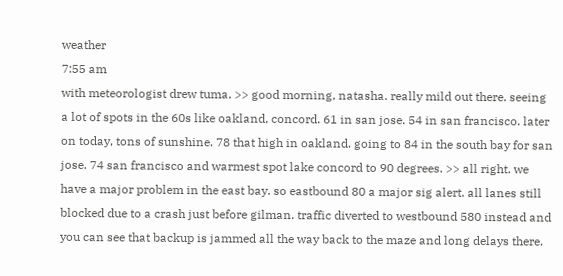weather
7:55 am
with meteorologist drew tuma. >> good morning, natasha. really mild out there. seeing a lot of spots in the 60s like oakland, concord. 61 in san jose. 54 in san francisco. later on today, tons of sunshine. 78 that high in oakland. going to 84 in the south bay for san jose. 74 san francisco and warmest spot lake concord to 90 degrees. >> all right. we have a major problem in the east bay. so eastbound 80 a major sig alert. all lanes still blocked due to a crash just before gilman. traffic diverted to westbound 580 instead and you can see that backup is jammed all the way back to the maze and long delays there.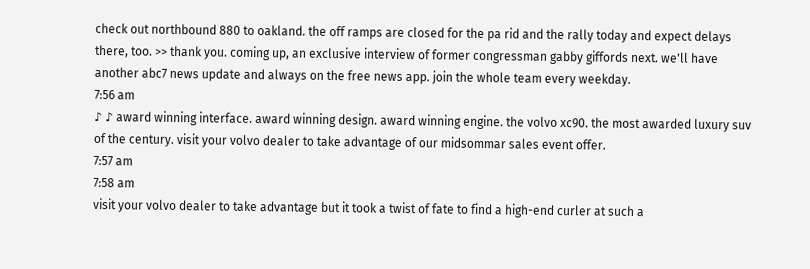check out northbound 880 to oakland. the off ramps are closed for the pa rid and the rally today and expect delays there, too. >> thank you. coming up, an exclusive interview of former congressman gabby giffords next. we'll have another abc7 news update and always on the free news app. join the whole team every weekday.
7:56 am
♪ ♪ award winning interface. award winning design. award winning engine. the volvo xc90. the most awarded luxury suv of the century. visit your volvo dealer to take advantage of our midsommar sales event offer.
7:57 am
7:58 am
visit your volvo dealer to take advantage but it took a twist of fate to find a high-end curler at such a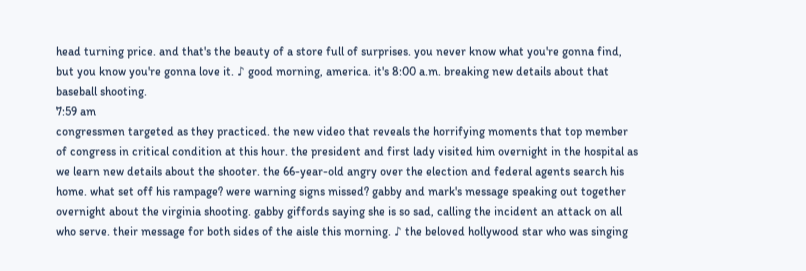head turning price. and that's the beauty of a store full of surprises. you never know what you're gonna find, but you know you're gonna love it. ♪ good morning, america. it's 8:00 a.m. breaking new details about that baseball shooting.
7:59 am
congressmen targeted as they practiced. the new video that reveals the horrifying moments that top member of congress in critical condition at this hour. the president and first lady visited him overnight in the hospital as we learn new details about the shooter. the 66-year-old angry over the election and federal agents search his home. what set off his rampage? were warning signs missed? gabby and mark's message speaking out together overnight about the virginia shooting. gabby giffords saying she is so sad, calling the incident an attack on all who serve. their message for both sides of the aisle this morning. ♪ the beloved hollywood star who was singing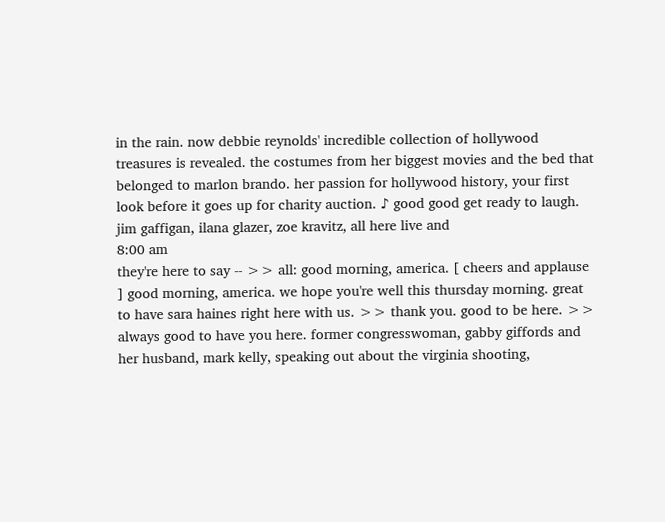in the rain. now debbie reynolds' incredible collection of hollywood treasures is revealed. the costumes from her biggest movies and the bed that belonged to marlon brando. her passion for hollywood history, your first look before it goes up for charity auction. ♪ good good get ready to laugh. jim gaffigan, ilana glazer, zoe kravitz, all here live and
8:00 am
they're here to say -- >> all: good morning, america. [ cheers and applause ] good morning, america. we hope you're well this thursday morning. great to have sara haines right here with us. >> thank you. good to be here. >> always good to have you here. former congresswoman, gabby giffords and her husband, mark kelly, speaking out about the virginia shooting,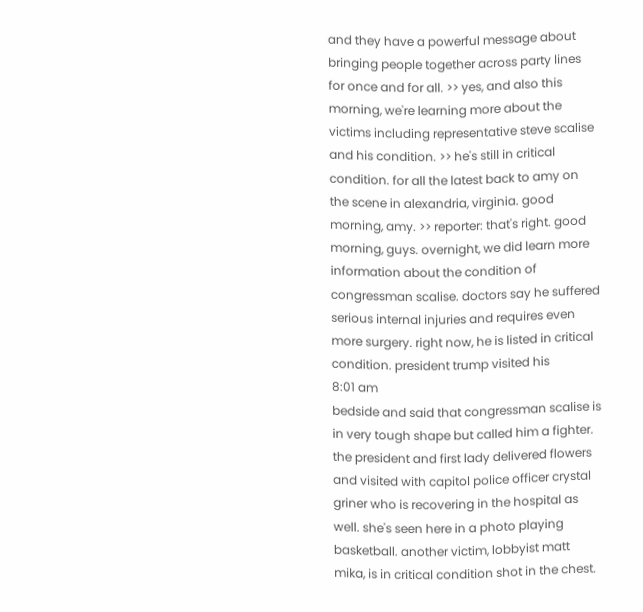and they have a powerful message about bringing people together across party lines for once and for all. >> yes, and also this morning, we're learning more about the victims including representative steve scalise and his condition. >> he's still in critical condition. for all the latest back to amy on the scene in alexandria, virginia. good morning, amy. >> reporter: that's right. good morning, guys. overnight, we did learn more information about the condition of congressman scalise. doctors say he suffered serious internal injuries and requires even more surgery. right now, he is listed in critical condition. president trump visited his
8:01 am
bedside and said that congressman scalise is in very tough shape but called him a fighter. the president and first lady delivered flowers and visited with capitol police officer crystal griner who is recovering in the hospital as well. she's seen here in a photo playing basketball. another victim, lobbyist matt mika, is in critical condition shot in the chest.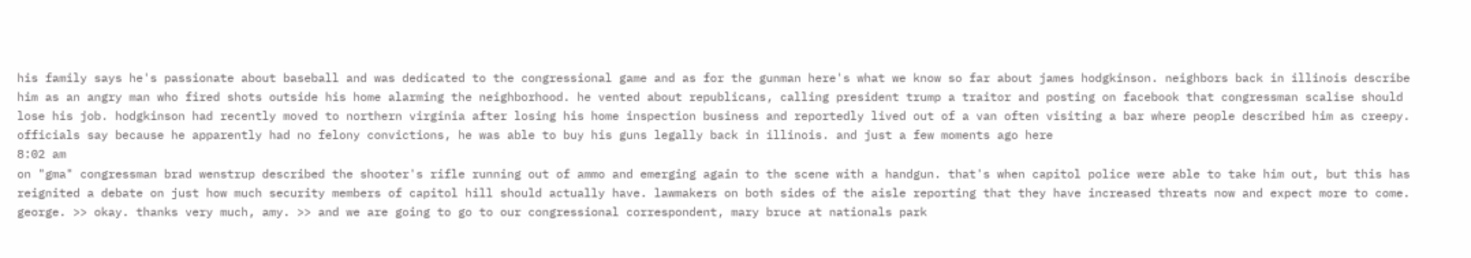his family says he's passionate about baseball and was dedicated to the congressional game and as for the gunman here's what we know so far about james hodgkinson. neighbors back in illinois describe him as an angry man who fired shots outside his home alarming the neighborhood. he vented about republicans, calling president trump a traitor and posting on facebook that congressman scalise should lose his job. hodgkinson had recently moved to northern virginia after losing his home inspection business and reportedly lived out of a van often visiting a bar where people described him as creepy. officials say because he apparently had no felony convictions, he was able to buy his guns legally back in illinois. and just a few moments ago here
8:02 am
on "gma" congressman brad wenstrup described the shooter's rifle running out of ammo and emerging again to the scene with a handgun. that's when capitol police were able to take him out, but this has reignited a debate on just how much security members of capitol hill should actually have. lawmakers on both sides of the aisle reporting that they have increased threats now and expect more to come. george. >> okay. thanks very much, amy. >> and we are going to go to our congressional correspondent, mary bruce at nationals park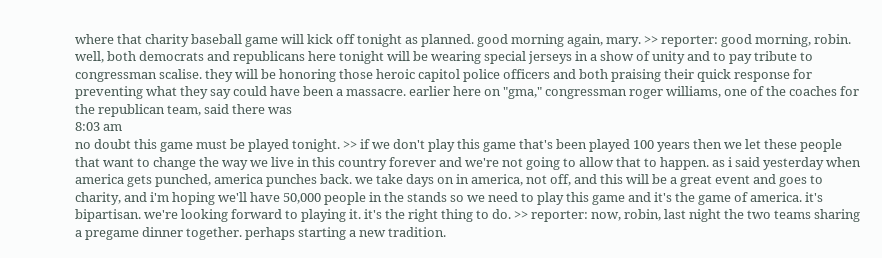where that charity baseball game will kick off tonight as planned. good morning again, mary. >> reporter: good morning, robin. well, both democrats and republicans here tonight will be wearing special jerseys in a show of unity and to pay tribute to congressman scalise. they will be honoring those heroic capitol police officers and both praising their quick response for preventing what they say could have been a massacre. earlier here on "gma," congressman roger williams, one of the coaches for the republican team, said there was
8:03 am
no doubt this game must be played tonight. >> if we don't play this game that's been played 100 years then we let these people that want to change the way we live in this country forever and we're not going to allow that to happen. as i said yesterday when america gets punched, america punches back. we take days on in america, not off, and this will be a great event and goes to charity, and i'm hoping we'll have 50,000 people in the stands so we need to play this game and it's the game of america. it's bipartisan. we're looking forward to playing it. it's the right thing to do. >> reporter: now, robin, last night the two teams sharing a pregame dinner together. perhaps starting a new tradition.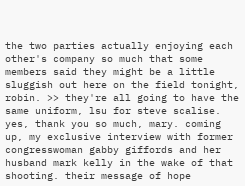the two parties actually enjoying each other's company so much that some members said they might be a little sluggish out here on the field tonight, robin. >> they're all going to have the same uniform, lsu for steve scalise. yes, thank you so much, mary. coming up, my exclusive interview with former congresswoman gabby giffords and her husband mark kelly in the wake of that shooting. their message of hope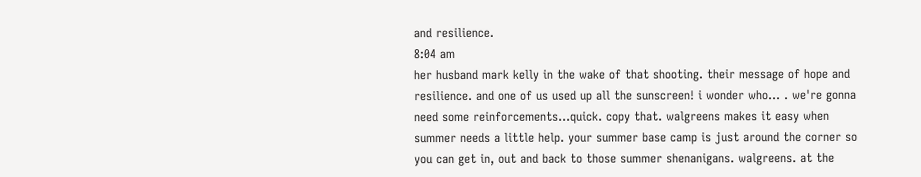and resilience.
8:04 am
her husband mark kelly in the wake of that shooting. their message of hope and resilience. and one of us used up all the sunscreen! i wonder who... . we're gonna need some reinforcements...quick. copy that. walgreens makes it easy when summer needs a little help. your summer base camp is just around the corner so you can get in, out and back to those summer shenanigans. walgreens. at the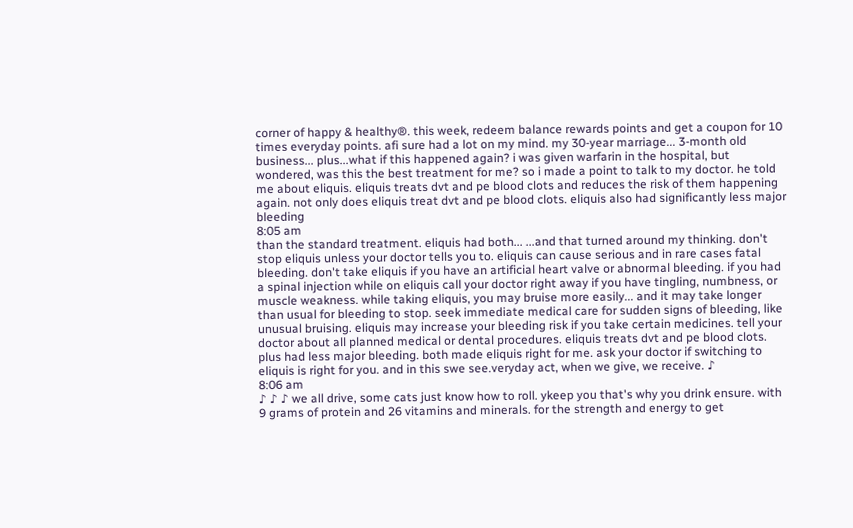corner of happy & healthy®. this week, redeem balance rewards points and get a coupon for 10 times everyday points. afi sure had a lot on my mind. my 30-year marriage... 3-month old business... plus...what if this happened again? i was given warfarin in the hospital, but wondered, was this the best treatment for me? so i made a point to talk to my doctor. he told me about eliquis. eliquis treats dvt and pe blood clots and reduces the risk of them happening again. not only does eliquis treat dvt and pe blood clots. eliquis also had significantly less major bleeding
8:05 am
than the standard treatment. eliquis had both... ...and that turned around my thinking. don't stop eliquis unless your doctor tells you to. eliquis can cause serious and in rare cases fatal bleeding. don't take eliquis if you have an artificial heart valve or abnormal bleeding. if you had a spinal injection while on eliquis call your doctor right away if you have tingling, numbness, or muscle weakness. while taking eliquis, you may bruise more easily... and it may take longer than usual for bleeding to stop. seek immediate medical care for sudden signs of bleeding, like unusual bruising. eliquis may increase your bleeding risk if you take certain medicines. tell your doctor about all planned medical or dental procedures. eliquis treats dvt and pe blood clots. plus had less major bleeding. both made eliquis right for me. ask your doctor if switching to eliquis is right for you. and in this swe see.veryday act, when we give, we receive. ♪
8:06 am
♪ ♪ ♪ we all drive, some cats just know how to roll. ykeep you that's why you drink ensure. with 9 grams of protein and 26 vitamins and minerals. for the strength and energy to get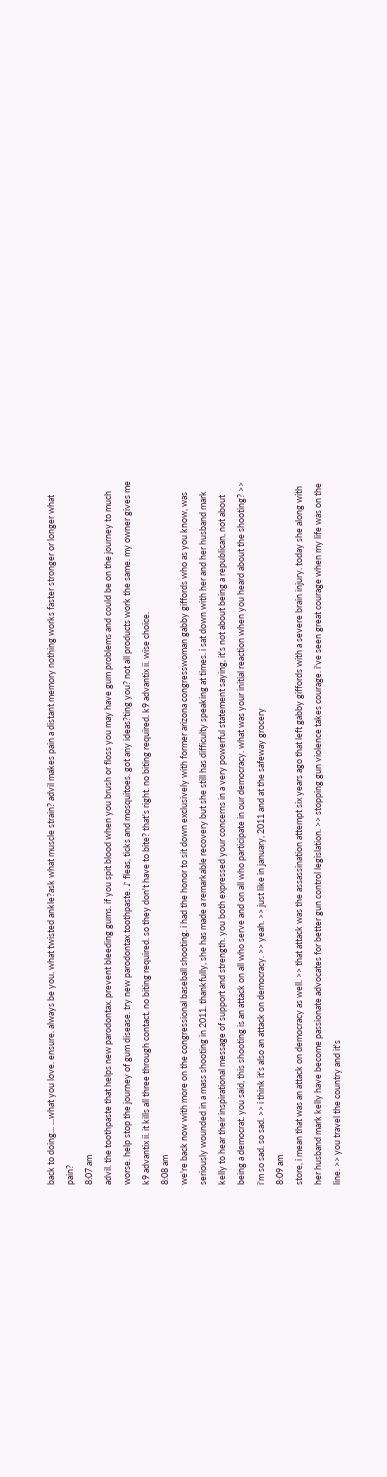back to doing... ...what you love. ensure. always be you. what twisted ankle?ask what muscle strain? advil makes pain a distant memory nothing works faster stronger or longer what pain?
8:07 am
advil. the toothpaste that helps new parodontax. prevent bleeding gums. if you spit blood when you brush or floss you may have gum problems and could be on the journey to much worse. help stop the journey of gum disease. try new parodontax toothpaste. ♪ fleas, ticks and mosquitoes. got any ideas?ting you? not all products work the same. my owner gives me k9 advantix ii. it kills all three through contact. no biting required. so they don't have to bite? that's right. no biting required. k9 advantix ii. wise choice.
8:08 am
we're back now with more on the congressional baseball shooting. i had the honor to sit down exclusively with former arizona congresswoman gabby giffords who as you know, was seriously wounded in a mass shooting in 2011. thankfully, she has made a remarkable recovery but she still has difficulty speaking at times. i sat down with her and her husband mark kelly to hear their inspirational message of support and strength. you both expressed your concerns in a very powerful statement saying, it's not about being a republican, not about being a democrat. you said, this shooting is an attack on all who serve and on all who participate in our democracy. what was your initial reaction when you heard about the shooting? >> i'm so sad. so sad. >> i think it's also an attack on democracy. >> yeah. >> just like in january, 2011 and at the safeway grocery
8:09 am
store, i mean that was an attack on democracy as well. >> that attack was the assassination attempt six years ago that left gabby giffords with a severe brain injury. today she along with her husband mark kelly have become passionate advocates for better gun control legislation. >> stopping gun violence takes courage. i've seen great courage when my life was on the line. >> you travel the country and it's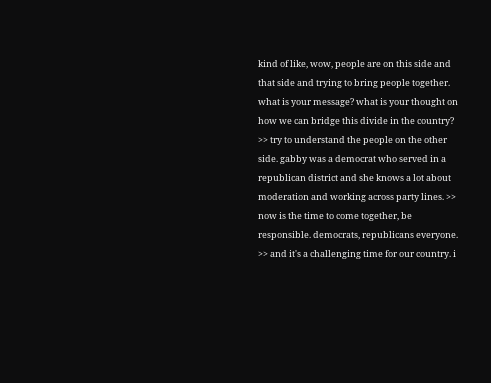kind of like, wow, people are on this side and that side and trying to bring people together. what is your message? what is your thought on how we can bridge this divide in the country? >> try to understand the people on the other side. gabby was a democrat who served in a republican district and she knows a lot about moderation and working across party lines. >> now is the time to come together, be responsible. democrats, republicans everyone. >> and it's a challenging time for our country. i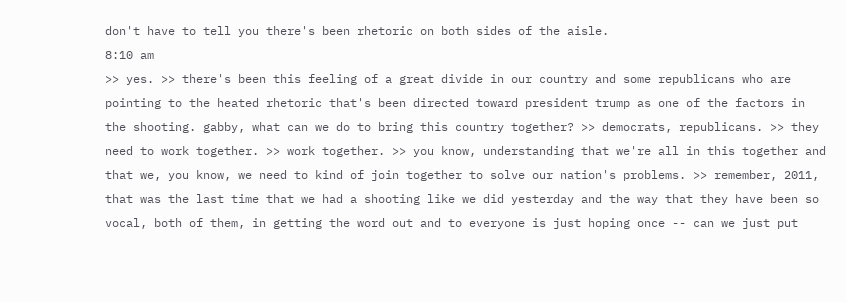don't have to tell you there's been rhetoric on both sides of the aisle.
8:10 am
>> yes. >> there's been this feeling of a great divide in our country and some republicans who are pointing to the heated rhetoric that's been directed toward president trump as one of the factors in the shooting. gabby, what can we do to bring this country together? >> democrats, republicans. >> they need to work together. >> work together. >> you know, understanding that we're all in this together and that we, you know, we need to kind of join together to solve our nation's problems. >> remember, 2011, that was the last time that we had a shooting like we did yesterday and the way that they have been so vocal, both of them, in getting the word out and to everyone is just hoping once -- can we just put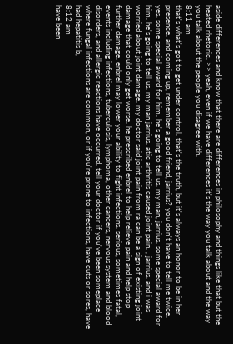aside differences and know that there are differences in philosophy and things like that but the heated rhetoric. >> yeah, even if we have differences it's the way you talk about and the way you talk about the people you disagree with.
8:11 am
that's what's got to get under control. that's the truth, but it's always an honor to be in her presence. and coming up, remember a good friend, jarrius? you don't have to tell me twice. yes. some special award for him. he's going to tell us. my man, jarrius. some special award for him. he's going to tell us. my man jarrius. atic arthritis caused joint pain. , jarrius. and i was worried about joint damage. my doctor said joint pain from ra can be a sign of existing joint damage that could only get worse. he prescribed enbrel to help relieve pain and help stop further damage. enbrel may lower your ability to fight infections. serious, sometimes fatal, events including infections, tuberculosis, lymphoma, other cancers, nervous system and blood disorders, and allergic reactions have occurred. tell your doctor if you've been someplace where fungal infections are common, or if you're prone to infections, have cuts or sores, have had hepatitis b,
8:12 am
have been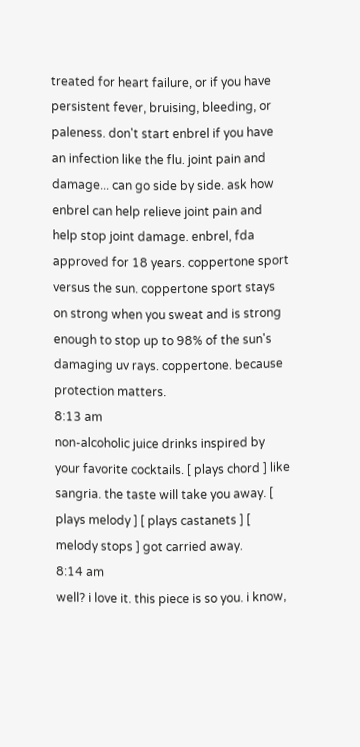treated for heart failure, or if you have persistent fever, bruising, bleeding, or paleness. don't start enbrel if you have an infection like the flu. joint pain and damage... can go side by side. ask how enbrel can help relieve joint pain and help stop joint damage. enbrel, fda approved for 18 years. coppertone sport versus the sun. coppertone sport stays on strong when you sweat and is strong enough to stop up to 98% of the sun's damaging uv rays. coppertone. because protection matters.
8:13 am
non-alcoholic juice drinks inspired by your favorite cocktails. [ plays chord ] like sangria. the taste will take you away. [ plays melody ] [ plays castanets ] [ melody stops ] got carried away.
8:14 am
well? i love it. this piece is so you. i know,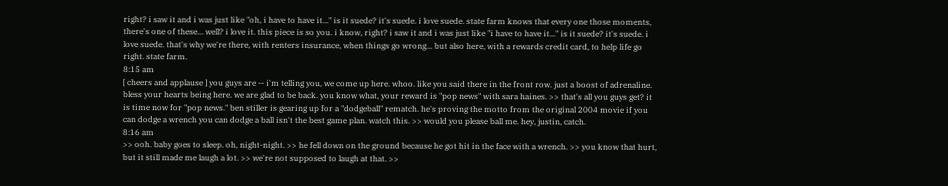right? i saw it and i was just like "oh, i have to have it..." is it suede? it's suede. i love suede. state farm knows that every one those moments, there's one of these... well? i love it. this piece is so you. i know, right? i saw it and i was just like "i have to have it..." is it suede? it's suede. i love suede. that's why we're there, with renters insurance, when things go wrong... but also here, with a rewards credit card, to help life go right. state farm.
8:15 am
[ cheers and applause ] you guys are -- i'm telling you, we come up here. whoo. like you said there in the front row. just a boost of adrenaline. bless your hearts being here. we are glad to be back. you know what, your reward is "pop news" with sara haines. >> that's all you guys get? it is time now for "pop news." ben stiller is gearing up for a "dodgeball" rematch. he's proving the motto from the original 2004 movie if you can dodge a wrench you can dodge a ball isn't the best game plan. watch this. >> would you please ball me. hey, justin, catch.
8:16 am
>> ooh. baby goes to sleep. oh, night-night. >> he fell down on the ground because he got hit in the face with a wrench. >> you know that hurt, but it still made me laugh a lot. >> we're not supposed to laugh at that. >>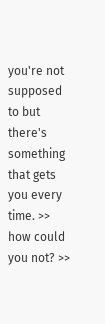you're not supposed to but there's something that gets you every time. >> how could you not? >>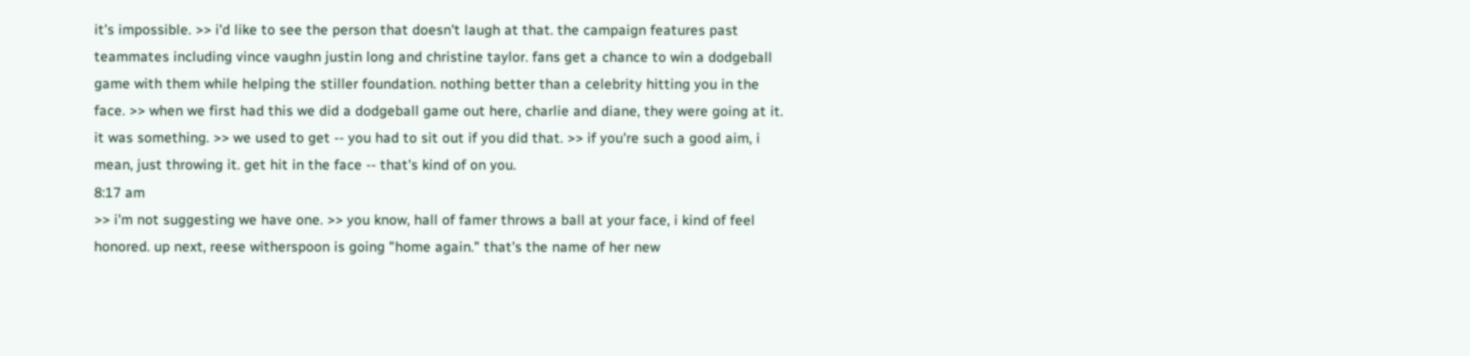it's impossible. >> i'd like to see the person that doesn't laugh at that. the campaign features past teammates including vince vaughn justin long and christine taylor. fans get a chance to win a dodgeball game with them while helping the stiller foundation. nothing better than a celebrity hitting you in the face. >> when we first had this we did a dodgeball game out here, charlie and diane, they were going at it. it was something. >> we used to get -- you had to sit out if you did that. >> if you're such a good aim, i mean, just throwing it. get hit in the face -- that's kind of on you.
8:17 am
>> i'm not suggesting we have one. >> you know, hall of famer throws a ball at your face, i kind of feel honored. up next, reese witherspoon is going "home again." that's the name of her new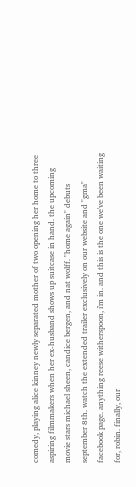comedy, playing alice kinney newly separated mother of two opening her home to three aspiring filmmakers when her ex-husband shows up suitcase in hand. the upcoming movie stars michael sheen, candice bergen, and nat wolff. "home again" debuts september 8th. watch the extended trailer exclusively on our website and "gma" facebook page. anything reese witherspoon, i'm in. and this is the one we've been waiting for, robin. finally, our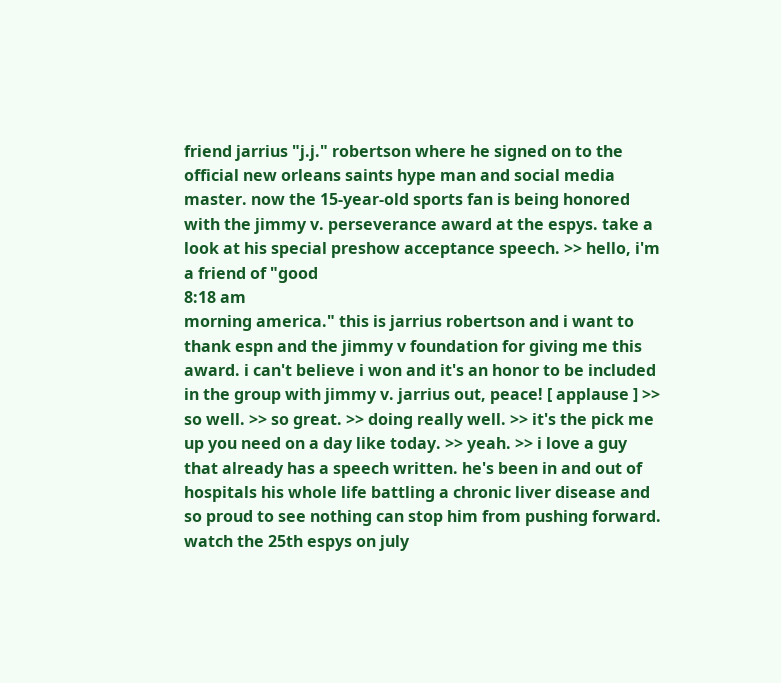friend jarrius "j.j." robertson where he signed on to the official new orleans saints hype man and social media master. now the 15-year-old sports fan is being honored with the jimmy v. perseverance award at the espys. take a look at his special preshow acceptance speech. >> hello, i'm a friend of "good
8:18 am
morning america." this is jarrius robertson and i want to thank espn and the jimmy v foundation for giving me this award. i can't believe i won and it's an honor to be included in the group with jimmy v. jarrius out, peace! [ applause ] >> so well. >> so great. >> doing really well. >> it's the pick me up you need on a day like today. >> yeah. >> i love a guy that already has a speech written. he's been in and out of hospitals his whole life battling a chronic liver disease and so proud to see nothing can stop him from pushing forward. watch the 25th espys on july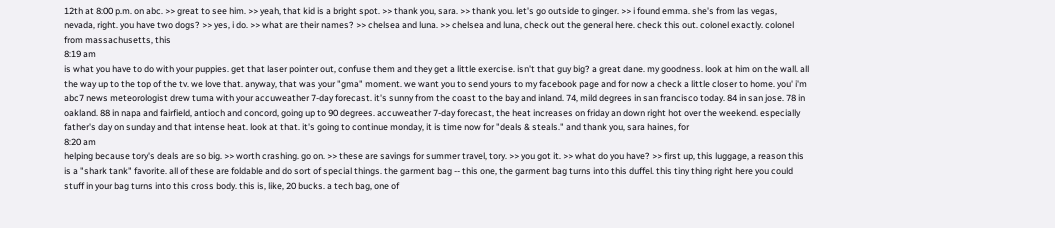12th at 8:00 p.m. on abc. >> great to see him. >> yeah, that kid is a bright spot. >> thank you, sara. >> thank you. let's go outside to ginger. >> i found emma. she's from las vegas, nevada, right. you have two dogs? >> yes, i do. >> what are their names? >> chelsea and luna. >> chelsea and luna, check out the general here. check this out. colonel exactly. colonel from massachusetts, this
8:19 am
is what you have to do with your puppies. get that laser pointer out, confuse them and they get a little exercise. isn't that guy big? a great dane. my goodness. look at him on the wall. all the way up to the top of the tv. we love that. anyway, that was your "gma" moment. we want you to send yours to my facebook page and for now a check a little closer to home. you' i'm abc7 news meteorologist drew tuma with your accuweather 7-day forecast. it's sunny from the coast to the bay and inland. 74, mild degrees in san francisco today. 84 in san jose. 78 in oakland. 88 in napa and fairfield, antioch and concord, going up to 90 degrees. accuweather 7-day forecast, the heat increases on friday an down right hot over the weekend. especially father's day on sunday and that intense heat. look at that. it's going to continue monday, it is time now for "deals & steals." and thank you, sara haines, for
8:20 am
helping because tory's deals are so big. >> worth crashing. go on. >> these are savings for summer travel, tory. >> you got it. >> what do you have? >> first up, this luggage, a reason this is a "shark tank" favorite. all of these are foldable and do sort of special things. the garment bag -- this one, the garment bag turns into this duffel. this tiny thing right here you could stuff in your bag turns into this cross body. this is, like, 20 bucks. a tech bag, one of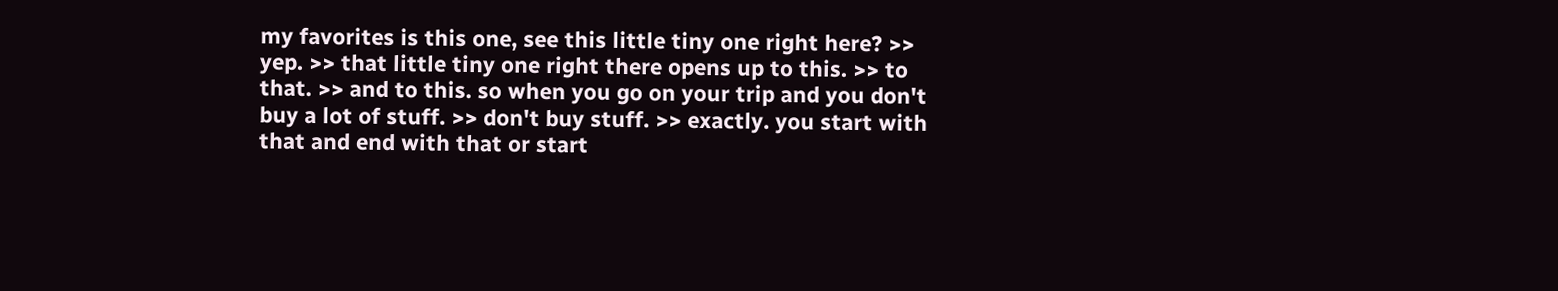my favorites is this one, see this little tiny one right here? >> yep. >> that little tiny one right there opens up to this. >> to that. >> and to this. so when you go on your trip and you don't buy a lot of stuff. >> don't buy stuff. >> exactly. you start with that and end with that or start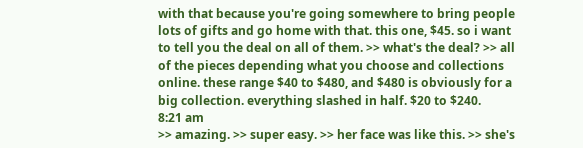with that because you're going somewhere to bring people lots of gifts and go home with that. this one, $45. so i want to tell you the deal on all of them. >> what's the deal? >> all of the pieces depending what you choose and collections online. these range $40 to $480, and $480 is obviously for a big collection. everything slashed in half. $20 to $240.
8:21 am
>> amazing. >> super easy. >> her face was like this. >> she's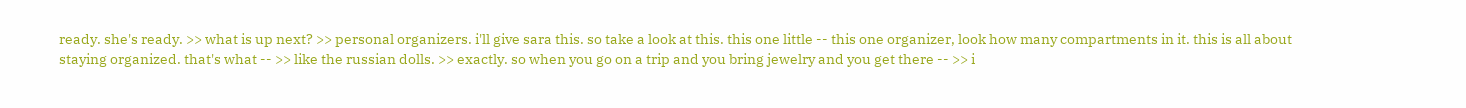ready. she's ready. >> what is up next? >> personal organizers. i'll give sara this. so take a look at this. this one little -- this one organizer, look how many compartments in it. this is all about staying organized. that's what -- >> like the russian dolls. >> exactly. so when you go on a trip and you bring jewelry and you get there -- >> i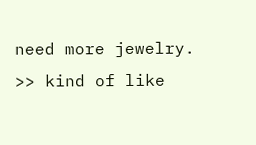need more jewelry. >> kind of like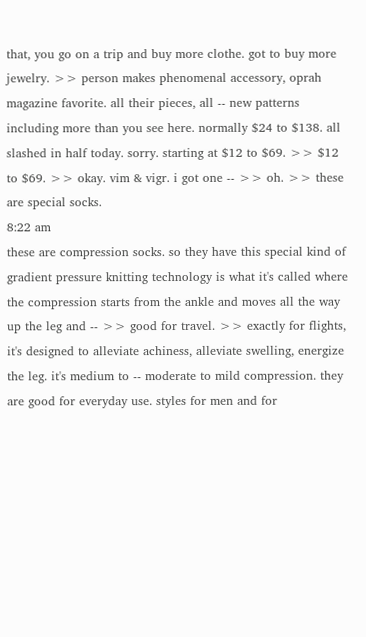that, you go on a trip and buy more clothe. got to buy more jewelry. >> person makes phenomenal accessory, oprah magazine favorite. all their pieces, all -- new patterns including more than you see here. normally $24 to $138. all slashed in half today. sorry. starting at $12 to $69. >> $12 to $69. >> okay. vim & vigr. i got one -- >> oh. >> these are special socks.
8:22 am
these are compression socks. so they have this special kind of gradient pressure knitting technology is what it's called where the compression starts from the ankle and moves all the way up the leg and -- >> good for travel. >> exactly for flights, it's designed to alleviate achiness, alleviate swelling, energize the leg. it's medium to -- moderate to mild compression. they are good for everyday use. styles for men and for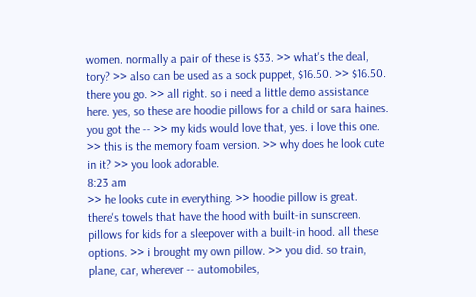women. normally a pair of these is $33. >> what's the deal, tory? >> also can be used as a sock puppet, $16.50. >> $16.50. there you go. >> all right. so i need a little demo assistance here. yes, so these are hoodie pillows for a child or sara haines. you got the -- >> my kids would love that, yes. i love this one. >> this is the memory foam version. >> why does he look cute in it? >> you look adorable.
8:23 am
>> he looks cute in everything. >> hoodie pillow is great. there's towels that have the hood with built-in sunscreen. pillows for kids for a sleepover with a built-in hood. all these options. >> i brought my own pillow. >> you did. so train, plane, car, wherever -- automobiles,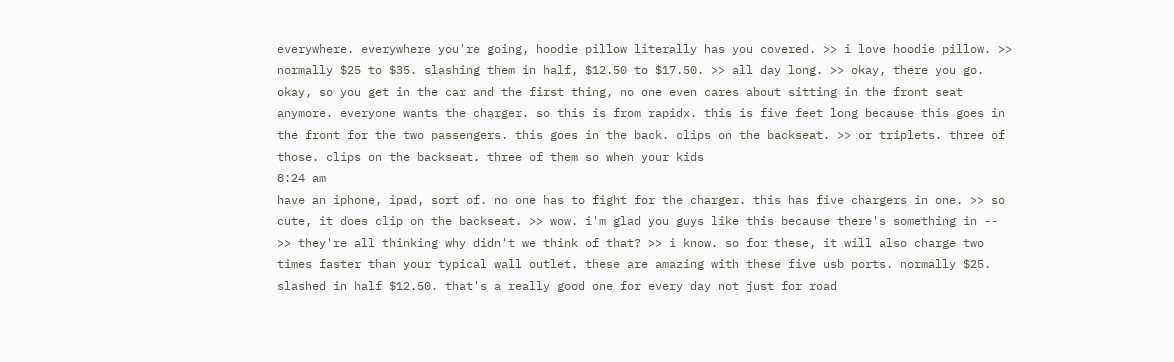everywhere. everywhere you're going, hoodie pillow literally has you covered. >> i love hoodie pillow. >> normally $25 to $35. slashing them in half, $12.50 to $17.50. >> all day long. >> okay, there you go. okay, so you get in the car and the first thing, no one even cares about sitting in the front seat anymore. everyone wants the charger. so this is from rapidx. this is five feet long because this goes in the front for the two passengers. this goes in the back. clips on the backseat. >> or triplets. three of those. clips on the backseat. three of them so when your kids
8:24 am
have an iphone, ipad, sort of. no one has to fight for the charger. this has five chargers in one. >> so cute, it does clip on the backseat. >> wow. i'm glad you guys like this because there's something in -- >> they're all thinking why didn't we think of that? >> i know. so for these, it will also charge two times faster than your typical wall outlet. these are amazing with these five usb ports. normally $25. slashed in half $12.50. that's a really good one for every day not just for road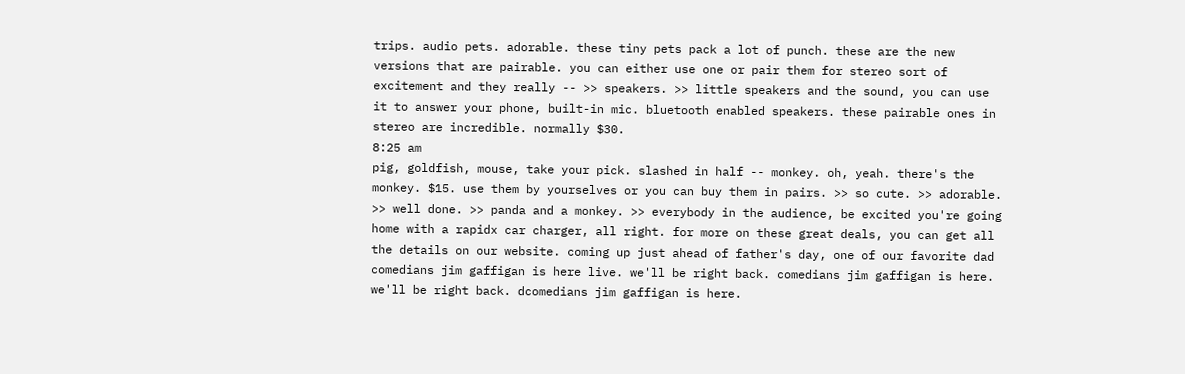trips. audio pets. adorable. these tiny pets pack a lot of punch. these are the new versions that are pairable. you can either use one or pair them for stereo sort of excitement and they really -- >> speakers. >> little speakers and the sound, you can use it to answer your phone, built-in mic. bluetooth enabled speakers. these pairable ones in stereo are incredible. normally $30.
8:25 am
pig, goldfish, mouse, take your pick. slashed in half -- monkey. oh, yeah. there's the monkey. $15. use them by yourselves or you can buy them in pairs. >> so cute. >> adorable. >> well done. >> panda and a monkey. >> everybody in the audience, be excited you're going home with a rapidx car charger, all right. for more on these great deals, you can get all the details on our website. coming up just ahead of father's day, one of our favorite dad comedians jim gaffigan is here live. we'll be right back. comedians jim gaffigan is here. we'll be right back. dcomedians jim gaffigan is here.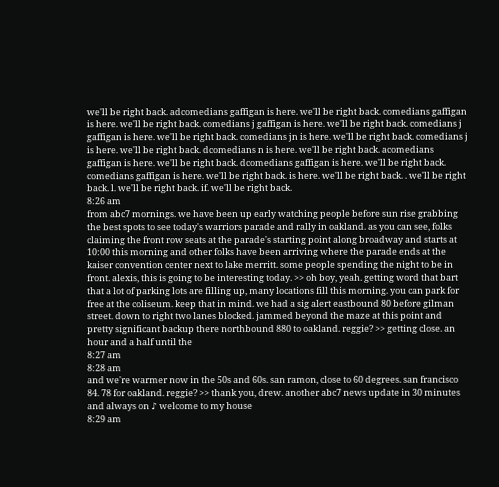we'll be right back. adcomedians gaffigan is here. we'll be right back. comedians gaffigan is here. we'll be right back. comedians j gaffigan is here. we'll be right back. comedians j gaffigan is here. we'll be right back. comedians jn is here. we'll be right back. comedians j is here. we'll be right back. dcomedians n is here. we'll be right back. acomedians gaffigan is here. we'll be right back. dcomedians gaffigan is here. we'll be right back. comedians gaffigan is here. we'll be right back. is here. we'll be right back. . we'll be right back. l. we'll be right back. if. we'll be right back.
8:26 am
from abc7 mornings. we have been up early watching people before sun rise grabbing the best spots to see today's warriors parade and rally in oakland. as you can see, folks claiming the front row seats at the parade's starting point along broadway and starts at 10:00 this morning and other folks have been arriving where the parade ends at the kaiser convention center next to lake merritt. some people spending the night to be in front. alexis, this is going to be interesting today. >> oh boy, yeah. getting word that bart that a lot of parking lots are filling up, many locations fill this morning. you can park for free at the coliseum. keep that in mind. we had a sig alert eastbound 80 before gilman street. down to right two lanes blocked. jammed beyond the maze at this point and pretty significant backup there northbound 880 to oakland. reggie? >> getting close. an hour and a half until the
8:27 am
8:28 am
and we're warmer now in the 50s and 60s. san ramon, close to 60 degrees. san francisco 84. 78 for oakland. reggie? >> thank you, drew. another abc7 news update in 30 minutes and always on ♪ welcome to my house
8:29 am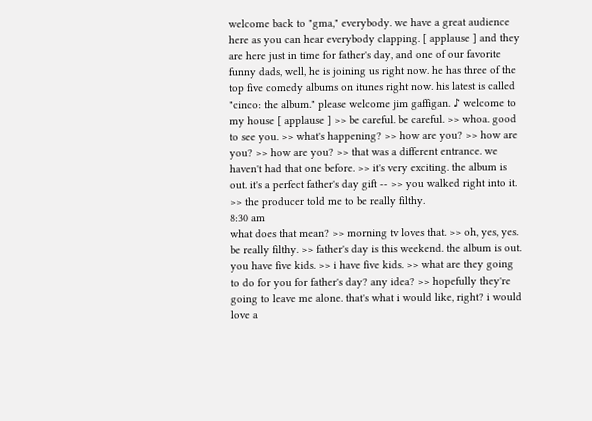welcome back to "gma," everybody. we have a great audience here as you can hear everybody clapping. [ applause ] and they are here just in time for father's day, and one of our favorite funny dads, well, he is joining us right now. he has three of the top five comedy albums on itunes right now. his latest is called "cinco: the album." please welcome jim gaffigan. ♪ welcome to my house [ applause ] >> be careful. be careful. >> whoa. good to see you. >> what's happening? >> how are you? >> how are you? >> how are you? >> that was a different entrance. we haven't had that one before. >> it's very exciting. the album is out. it's a perfect father's day gift -- >> you walked right into it. >> the producer told me to be really filthy.
8:30 am
what does that mean? >> morning tv loves that. >> oh, yes, yes. be really filthy. >> father's day is this weekend. the album is out. you have five kids. >> i have five kids. >> what are they going to do for you for father's day? any idea? >> hopefully they're going to leave me alone. that's what i would like, right? i would love a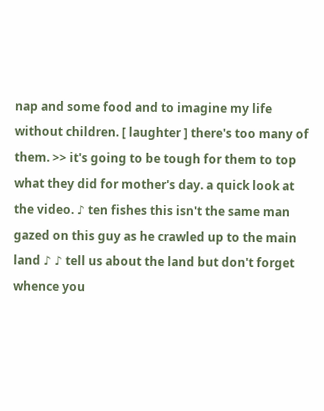nap and some food and to imagine my life without children. [ laughter ] there's too many of them. >> it's going to be tough for them to top what they did for mother's day. a quick look at the video. ♪ ten fishes this isn't the same man gazed on this guy as he crawled up to the main land ♪ ♪ tell us about the land but don't forget whence you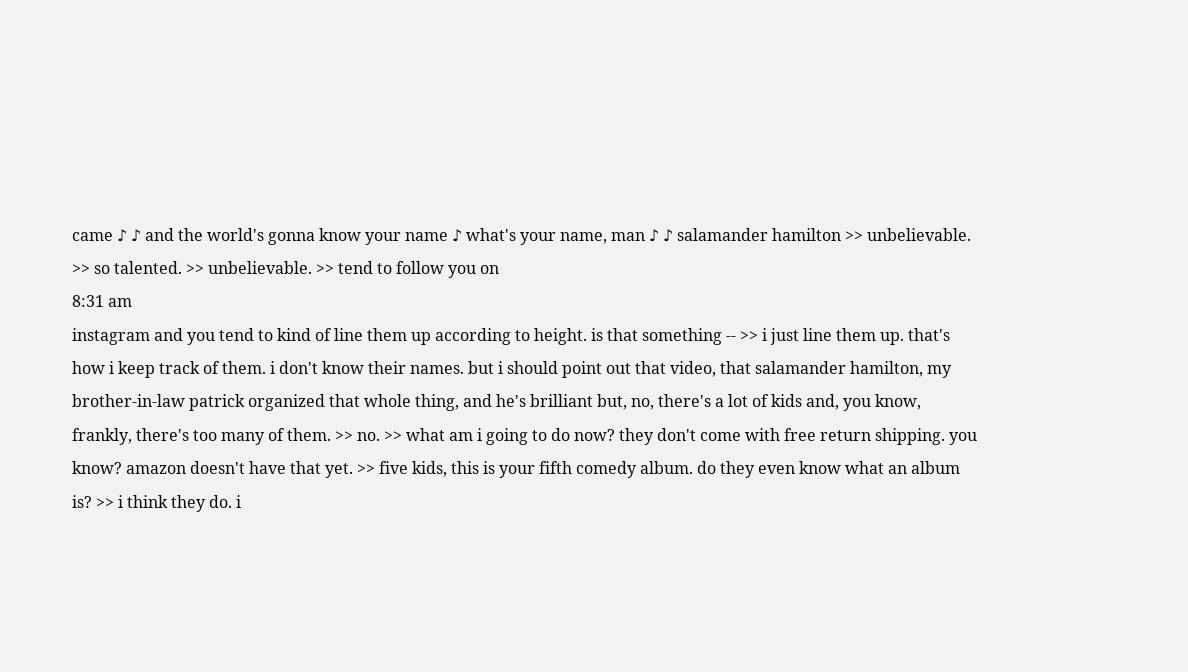came ♪ ♪ and the world's gonna know your name ♪ what's your name, man ♪ ♪ salamander hamilton >> unbelievable. >> so talented. >> unbelievable. >> tend to follow you on
8:31 am
instagram and you tend to kind of line them up according to height. is that something -- >> i just line them up. that's how i keep track of them. i don't know their names. but i should point out that video, that salamander hamilton, my brother-in-law patrick organized that whole thing, and he's brilliant but, no, there's a lot of kids and, you know, frankly, there's too many of them. >> no. >> what am i going to do now? they don't come with free return shipping. you know? amazon doesn't have that yet. >> five kids, this is your fifth comedy album. do they even know what an album is? >> i think they do. i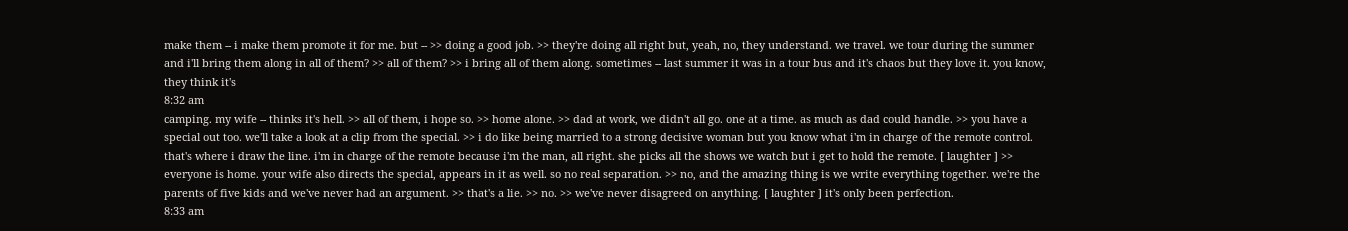make them -- i make them promote it for me. but -- >> doing a good job. >> they're doing all right but, yeah, no, they understand. we travel. we tour during the summer and i'll bring them along in all of them? >> all of them? >> i bring all of them along. sometimes -- last summer it was in a tour bus and it's chaos but they love it. you know, they think it's
8:32 am
camping. my wife -- thinks it's hell. >> all of them, i hope so. >> home alone. >> dad at work, we didn't all go. one at a time. as much as dad could handle. >> you have a special out too. we'll take a look at a clip from the special. >> i do like being married to a strong decisive woman but you know what i'm in charge of the remote control. that's where i draw the line. i'm in charge of the remote because i'm the man, all right. she picks all the shows we watch but i get to hold the remote. [ laughter ] >> everyone is home. your wife also directs the special, appears in it as well. so no real separation. >> no, and the amazing thing is we write everything together. we're the parents of five kids and we've never had an argument. >> that's a lie. >> no. >> we've never disagreed on anything. [ laughter ] it's only been perfection.
8:33 am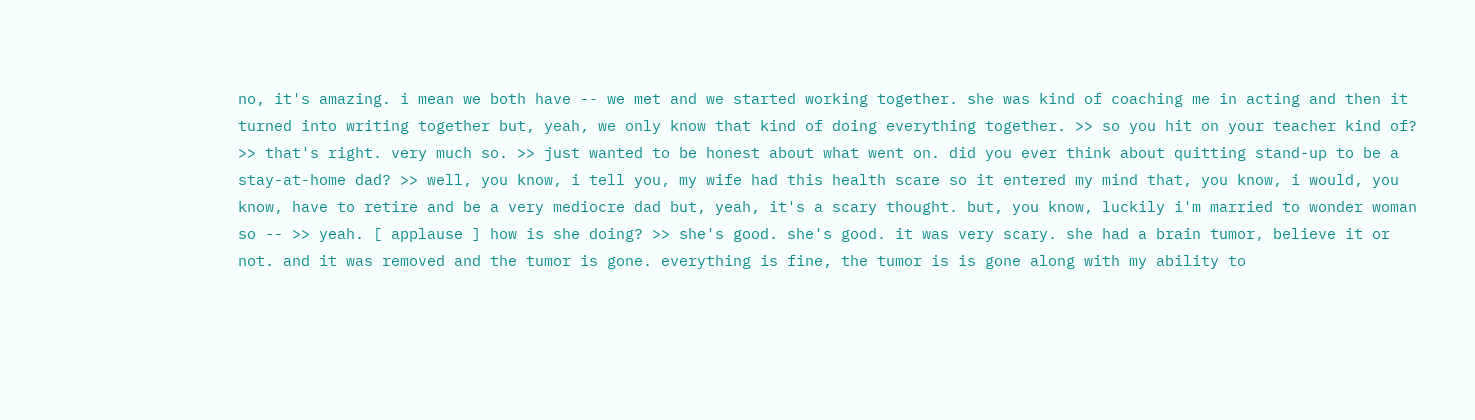no, it's amazing. i mean we both have -- we met and we started working together. she was kind of coaching me in acting and then it turned into writing together but, yeah, we only know that kind of doing everything together. >> so you hit on your teacher kind of? >> that's right. very much so. >> just wanted to be honest about what went on. did you ever think about quitting stand-up to be a stay-at-home dad? >> well, you know, i tell you, my wife had this health scare so it entered my mind that, you know, i would, you know, have to retire and be a very mediocre dad but, yeah, it's a scary thought. but, you know, luckily i'm married to wonder woman so -- >> yeah. [ applause ] how is she doing? >> she's good. she's good. it was very scary. she had a brain tumor, believe it or not. and it was removed and the tumor is gone. everything is fine, the tumor is is gone along with my ability to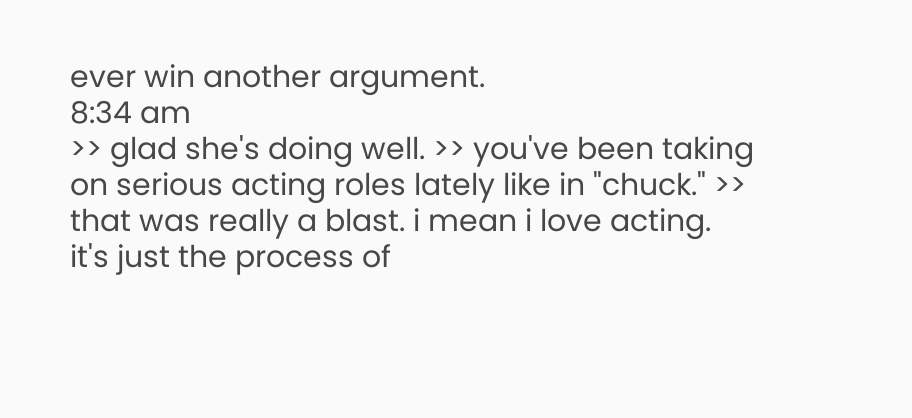ever win another argument.
8:34 am
>> glad she's doing well. >> you've been taking on serious acting roles lately like in "chuck." >> that was really a blast. i mean i love acting. it's just the process of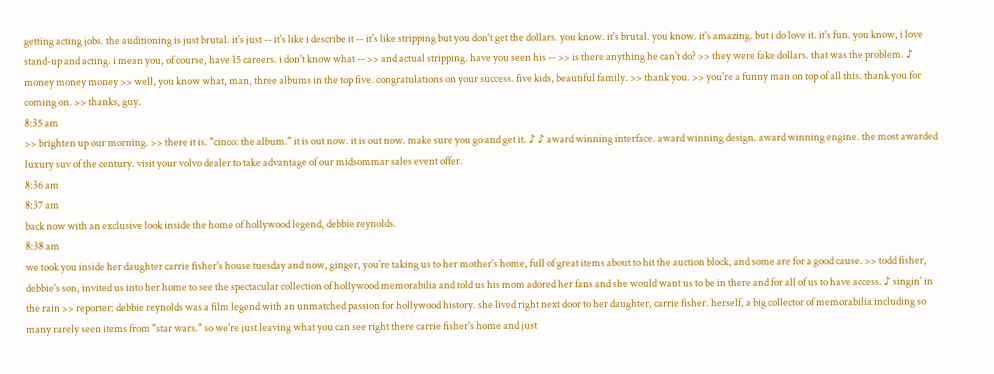getting acting jobs. the auditioning is just brutal. it's just -- it's like i describe it -- it's like stripping but you don't get the dollars. you know. it's brutal. you know. it's amazing. but i do love it. it's fun. you know, i love stand-up and acting. i mean you, of course, have 15 careers. i don't know what -- >> and actual stripping. have you seen his -- >> is there anything he can't do? >> they were fake dollars. that was the problem. ♪ money money money >> well, you know what, man, three albums in the top five. congratulations on your success. five kids, beautiful family. >> thank you. >> you're a funny man on top of all this. thank you for coming on. >> thanks, guy.
8:35 am
>> brighten up our morning. >> there it is. "cinco: the album." it is out now. it is out now. make sure you go and get it. ♪ ♪ award winning interface. award winning design. award winning engine. the most awarded luxury suv of the century. visit your volvo dealer to take advantage of our midsommar sales event offer.
8:36 am
8:37 am
back now with an exclusive look inside the home of hollywood legend, debbie reynolds.
8:38 am
we took you inside her daughter carrie fisher's house tuesday and now, ginger, you're taking us to her mother's home, full of great items about to hit the auction block, and some are for a good cause. >> todd fisher, debbie's son, invited us into her home to see the spectacular collection of hollywood memorabilia and told us his mom adored her fans and she would want us to be in there and for all of us to have access. ♪ singin' in the rain >> reporter: debbie reynolds was a film legend with an unmatched passion for hollywood history. she lived right next door to her daughter, carrie fisher. herself, a big collector of memorabilia including so many rarely seen items from "star wars." so we're just leaving what you can see right there carrie fisher's home and just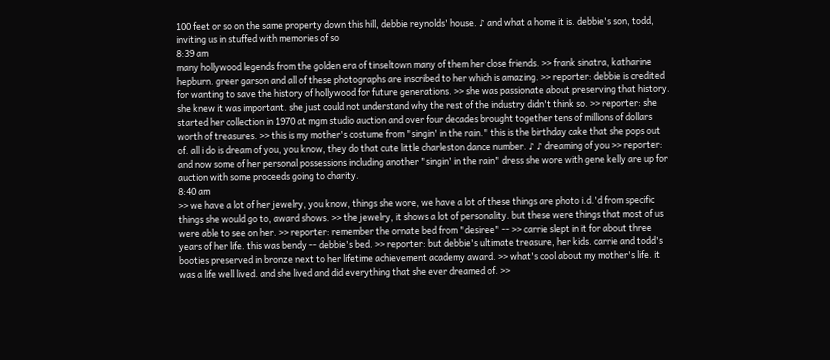100 feet or so on the same property down this hill, debbie reynolds' house. ♪ and what a home it is. debbie's son, todd, inviting us in stuffed with memories of so
8:39 am
many hollywood legends from the golden era of tinseltown many of them her close friends. >> frank sinatra, katharine hepburn. greer garson and all of these photographs are inscribed to her which is amazing. >> reporter: debbie is credited for wanting to save the history of hollywood for future generations. >> she was passionate about preserving that history. she knew it was important. she just could not understand why the rest of the industry didn't think so. >> reporter: she started her collection in 1970 at mgm studio auction and over four decades brought together tens of millions of dollars worth of treasures. >> this is my mother's costume from "singin' in the rain." this is the birthday cake that she pops out of. all i do is dream of you, you know, they do that cute little charleston dance number. ♪ ♪ dreaming of you >> reporter: and now some of her personal possessions including another "singin' in the rain" dress she wore with gene kelly are up for auction with some proceeds going to charity.
8:40 am
>> we have a lot of her jewelry, you know, things she wore, we have a lot of these things are photo i.d.'d from specific things she would go to, award shows. >> the jewelry, it shows a lot of personality. but these were things that most of us were able to see on her. >> reporter: remember the ornate bed from "desiree" -- >> carrie slept in it for about three years of her life. this was bendy -- debbie's bed. >> reporter: but debbie's ultimate treasure, her kids. carrie and todd's booties preserved in bronze next to her lifetime achievement academy award. >> what's cool about my mother's life. it was a life well lived. and she lived and did everything that she ever dreamed of. >>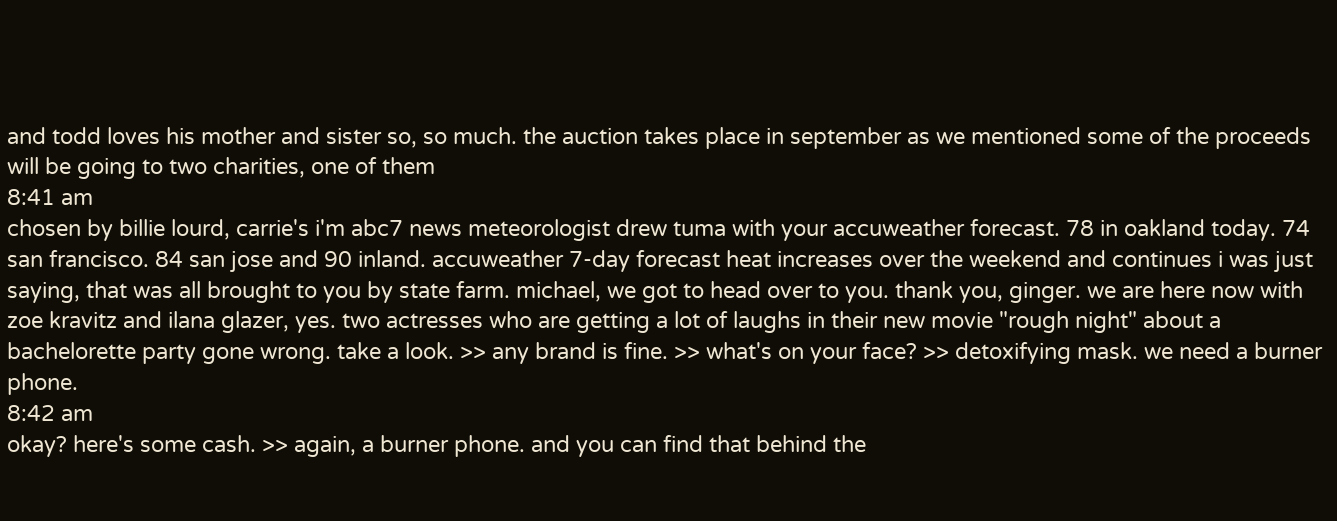and todd loves his mother and sister so, so much. the auction takes place in september as we mentioned some of the proceeds will be going to two charities, one of them
8:41 am
chosen by billie lourd, carrie's i'm abc7 news meteorologist drew tuma with your accuweather forecast. 78 in oakland today. 74 san francisco. 84 san jose and 90 inland. accuweather 7-day forecast heat increases over the weekend and continues i was just saying, that was all brought to you by state farm. michael, we got to head over to you. thank you, ginger. we are here now with zoe kravitz and ilana glazer, yes. two actresses who are getting a lot of laughs in their new movie "rough night" about a bachelorette party gone wrong. take a look. >> any brand is fine. >> what's on your face? >> detoxifying mask. we need a burner phone.
8:42 am
okay? here's some cash. >> again, a burner phone. and you can find that behind the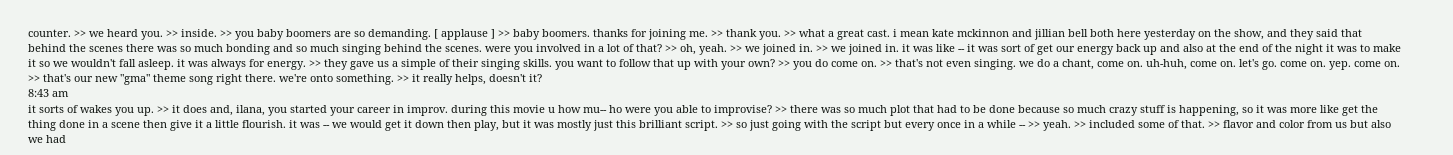counter. >> we heard you. >> inside. >> you baby boomers are so demanding. [ applause ] >> baby boomers. thanks for joining me. >> thank you. >> what a great cast. i mean kate mckinnon and jillian bell both here yesterday on the show, and they said that behind the scenes there was so much bonding and so much singing behind the scenes. were you involved in a lot of that? >> oh, yeah. >> we joined in. >> we joined in. it was like -- it was sort of get our energy back up and also at the end of the night it was to make it so we wouldn't fall asleep. it was always for energy. >> they gave us a simple of their singing skills. you want to follow that up with your own? >> you do come on. >> that's not even singing. we do a chant, come on. uh-huh, come on. let's go. come on. yep. come on. >> that's our new "gma" theme song right there. we're onto something. >> it really helps, doesn't it?
8:43 am
it sorts of wakes you up. >> it does and, ilana, you started your career in improv. during this movie u how mu-- ho were you able to improvise? >> there was so much plot that had to be done because so much crazy stuff is happening, so it was more like get the thing done in a scene then give it a little flourish. it was -- we would get it down then play, but it was mostly just this brilliant script. >> so just going with the script but every once in a while -- >> yeah. >> included some of that. >> flavor and color from us but also we had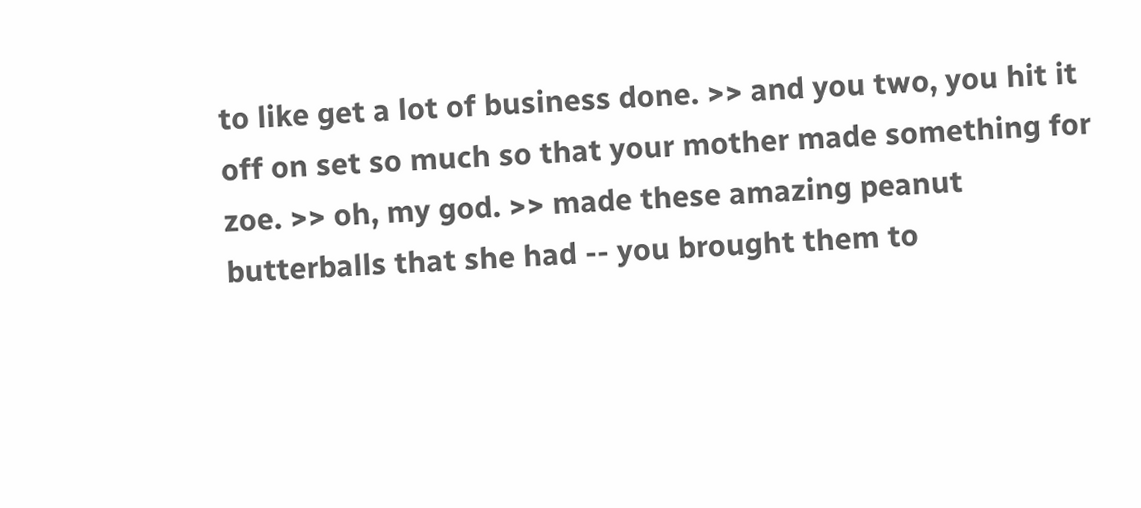to like get a lot of business done. >> and you two, you hit it off on set so much so that your mother made something for zoe. >> oh, my god. >> made these amazing peanut butterballs that she had -- you brought them to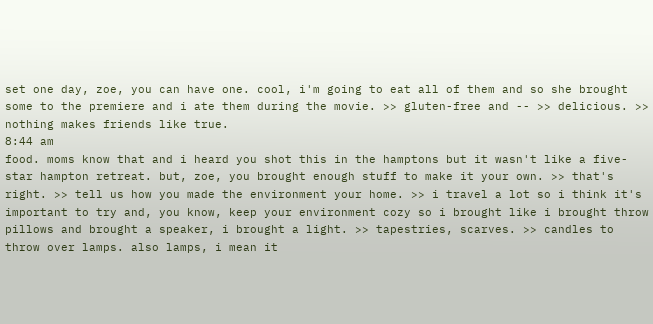set one day, zoe, you can have one. cool, i'm going to eat all of them and so she brought some to the premiere and i ate them during the movie. >> gluten-free and -- >> delicious. >> nothing makes friends like true.
8:44 am
food. moms know that and i heard you shot this in the hamptons but it wasn't like a five-star hampton retreat. but, zoe, you brought enough stuff to make it your own. >> that's right. >> tell us how you made the environment your home. >> i travel a lot so i think it's important to try and, you know, keep your environment cozy so i brought like i brought throw pillows and brought a speaker, i brought a light. >> tapestries, scarves. >> candles to throw over lamps. also lamps, i mean it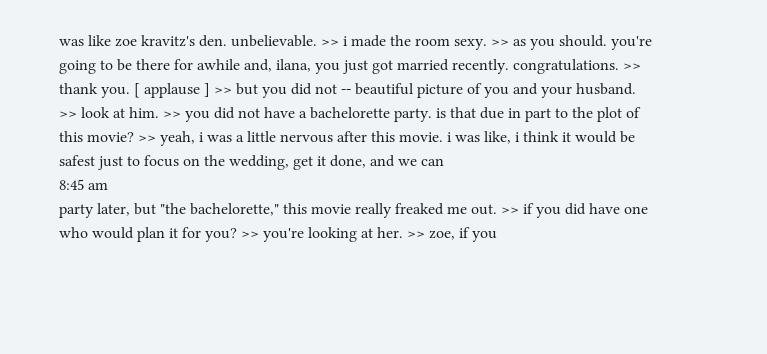was like zoe kravitz's den. unbelievable. >> i made the room sexy. >> as you should. you're going to be there for awhile and, ilana, you just got married recently. congratulations. >> thank you. [ applause ] >> but you did not -- beautiful picture of you and your husband. >> look at him. >> you did not have a bachelorette party. is that due in part to the plot of this movie? >> yeah, i was a little nervous after this movie. i was like, i think it would be safest just to focus on the wedding, get it done, and we can
8:45 am
party later, but "the bachelorette," this movie really freaked me out. >> if you did have one who would plan it for you? >> you're looking at her. >> zoe, if you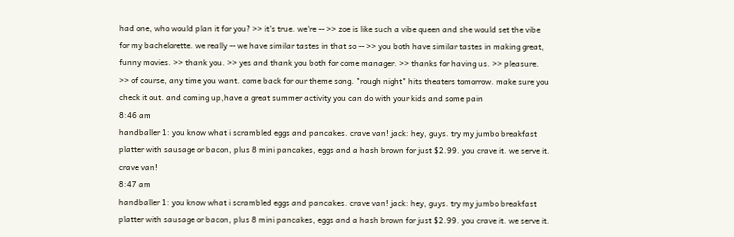had one, who would plan it for you? >> it's true. we're -- >> zoe is like such a vibe queen and she would set the vibe for my bachelorette. we really -- we have similar tastes in that so -- >> you both have similar tastes in making great, funny movies. >> thank you. >> yes and thank you both for come manager. >> thanks for having us. >> pleasure. >> of course, any time you want. come back for our theme song. "rough night" hits theaters tomorrow. make sure you check it out. and coming up,have a great summer activity you can do with your kids and some pain
8:46 am
handballer 1: you know what i scrambled eggs and pancakes. crave van! jack: hey, guys. try my jumbo breakfast platter with sausage or bacon, plus 8 mini pancakes, eggs and a hash brown for just $2.99. you crave it. we serve it. crave van!
8:47 am
handballer 1: you know what i scrambled eggs and pancakes. crave van! jack: hey, guys. try my jumbo breakfast platter with sausage or bacon, plus 8 mini pancakes, eggs and a hash brown for just $2.99. you crave it. we serve it.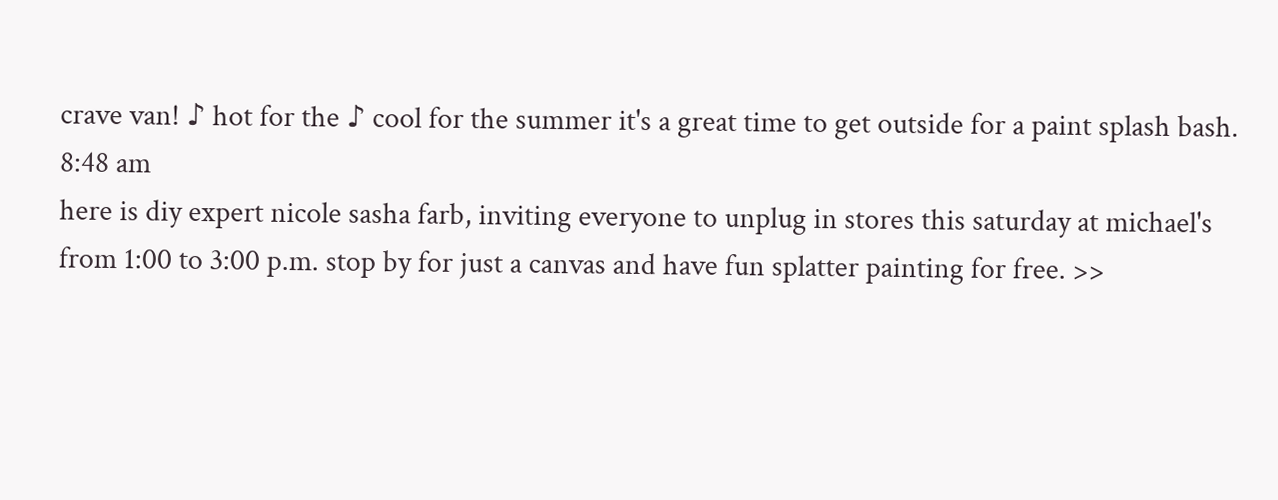crave van! ♪ hot for the ♪ cool for the summer it's a great time to get outside for a paint splash bash.
8:48 am
here is diy expert nicole sasha farb, inviting everyone to unplug in stores this saturday at michael's from 1:00 to 3:00 p.m. stop by for just a canvas and have fun splatter painting for free. >>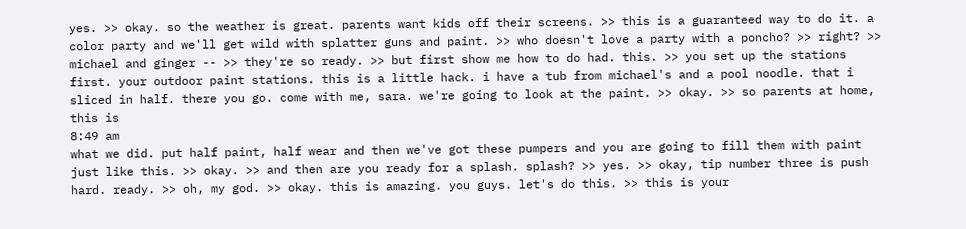yes. >> okay. so the weather is great. parents want kids off their screens. >> this is a guaranteed way to do it. a color party and we'll get wild with splatter guns and paint. >> who doesn't love a party with a poncho? >> right? >> michael and ginger -- >> they're so ready. >> but first show me how to do had. this. >> you set up the stations first. your outdoor paint stations. this is a little hack. i have a tub from michael's and a pool noodle. that i sliced in half. there you go. come with me, sara. we're going to look at the paint. >> okay. >> so parents at home, this is
8:49 am
what we did. put half paint, half wear and then we've got these pumpers and you are going to fill them with paint just like this. >> okay. >> and then are you ready for a splash. splash? >> yes. >> okay, tip number three is push hard. ready. >> oh, my god. >> okay. this is amazing. you guys. let's do this. >> this is your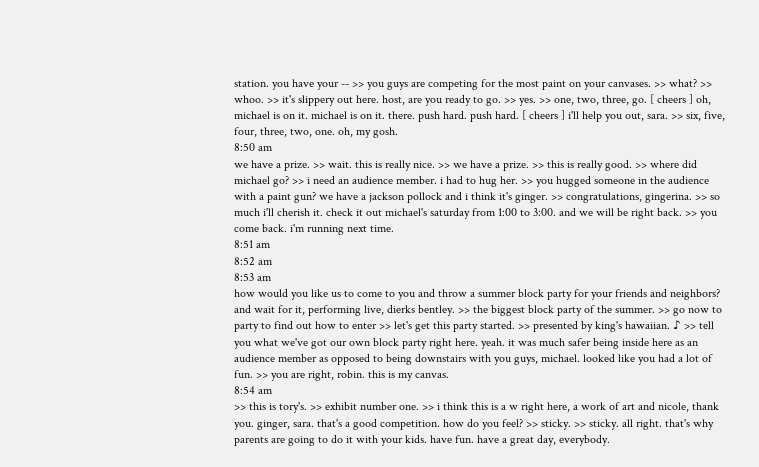station. you have your -- >> you guys are competing for the most paint on your canvases. >> what? >> whoo. >> it's slippery out here. host, are you ready to go. >> yes. >> one, two, three, go. [ cheers ] oh, michael is on it. michael is on it. there. push hard. push hard. [ cheers ] i'll help you out, sara. >> six, five, four, three, two, one. oh, my gosh.
8:50 am
we have a prize. >> wait. this is really nice. >> we have a prize. >> this is really good. >> where did michael go? >> i need an audience member. i had to hug her. >> you hugged someone in the audience with a paint gun? we have a jackson pollock and i think it's ginger. >> congratulations, gingerina. >> so much i'll cherish it. check it out michael's saturday from 1:00 to 3:00. and we will be right back. >> you come back. i'm running next time.
8:51 am
8:52 am
8:53 am
how would you like us to come to you and throw a summer block party for your friends and neighbors? and wait for it, performing live, dierks bentley. >> the biggest block party of the summer. >> go now to party to find out how to enter >> let's get this party started. >> presented by king's hawaiian. ♪ >> tell you what we've got our own block party right here. yeah. it was much safer being inside here as an audience member as opposed to being downstairs with you guys, michael. looked like you had a lot of fun. >> you are right, robin. this is my canvas.
8:54 am
>> this is tory's. >> exhibit number one. >> i think this is a w right here, a work of art and nicole, thank you. ginger, sara. that's a good competition. how do you feel? >> sticky. >> sticky. all right. that's why parents are going to do it with your kids. have fun. have a great day, everybody.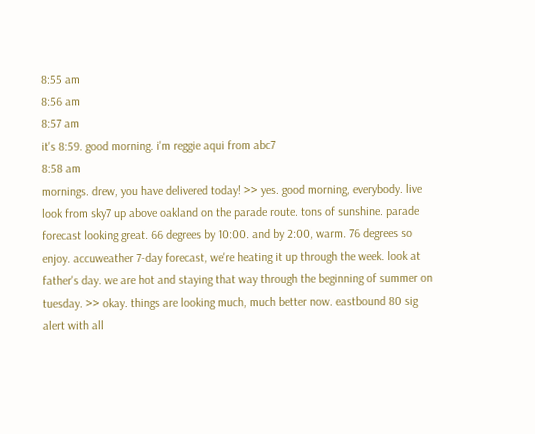8:55 am
8:56 am
8:57 am
it's 8:59. good morning. i'm reggie aqui from abc7
8:58 am
mornings. drew, you have delivered today! >> yes. good morning, everybody. live look from sky7 up above oakland on the parade route. tons of sunshine. parade forecast looking great. 66 degrees by 10:00. and by 2:00, warm. 76 degrees so enjoy. accuweather 7-day forecast, we're heating it up through the week. look at father's day. we are hot and staying that way through the beginning of summer on tuesday. >> okay. things are looking much, much better now. eastbound 80 sig alert with all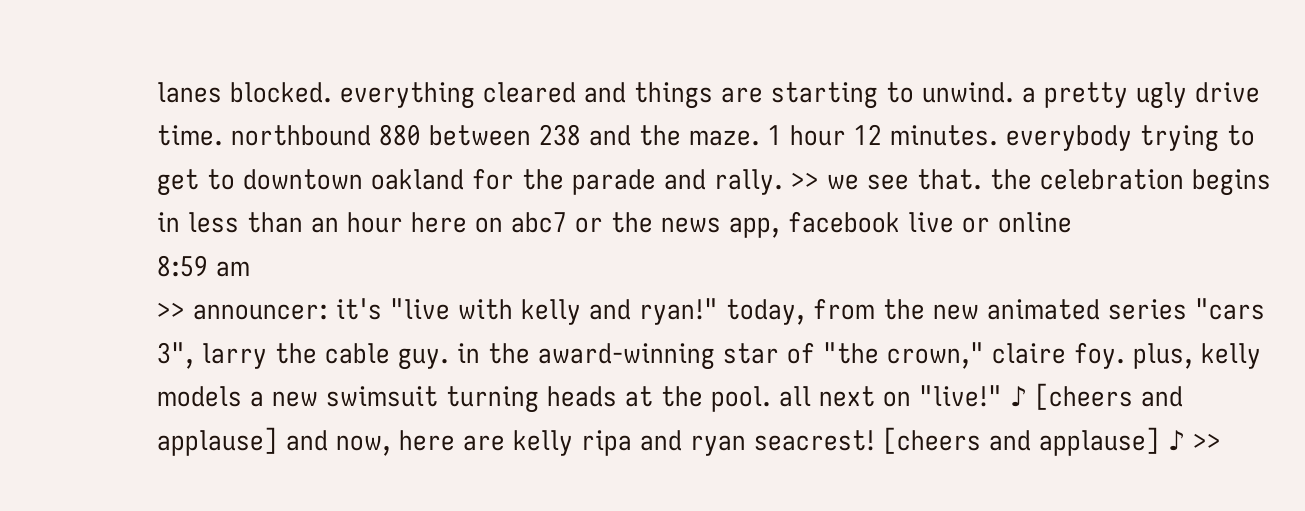lanes blocked. everything cleared and things are starting to unwind. a pretty ugly drive time. northbound 880 between 238 and the maze. 1 hour 12 minutes. everybody trying to get to downtown oakland for the parade and rally. >> we see that. the celebration begins in less than an hour here on abc7 or the news app, facebook live or online
8:59 am
>> announcer: it's "live with kelly and ryan!" today, from the new animated series "cars 3", larry the cable guy. in the award-winning star of "the crown," claire foy. plus, kelly models a new swimsuit turning heads at the pool. all next on "live!" ♪ [cheers and applause] and now, here are kelly ripa and ryan seacrest! [cheers and applause] ♪ >>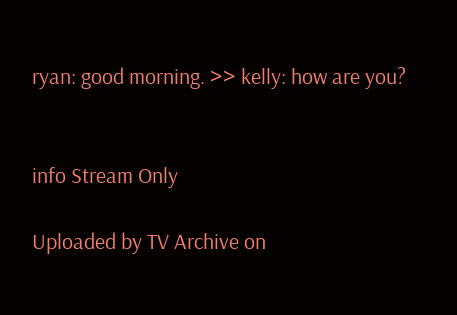ryan: good morning. >> kelly: how are you?


info Stream Only

Uploaded by TV Archive on